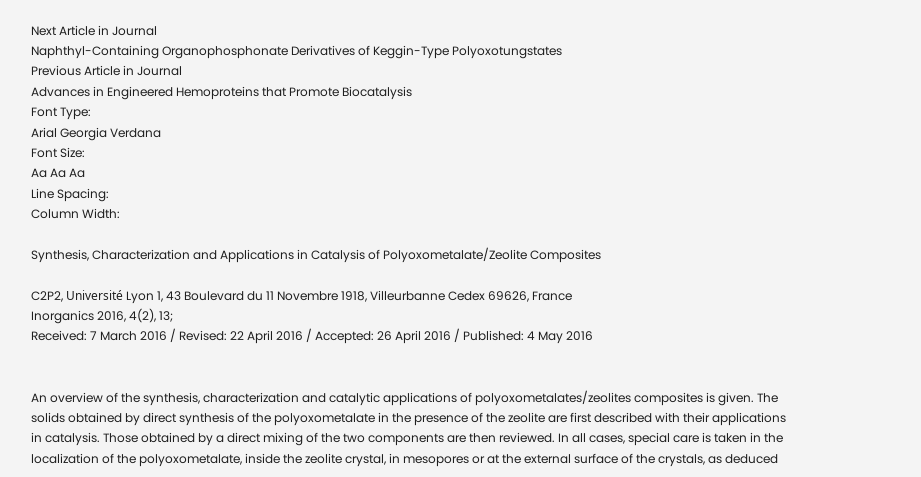Next Article in Journal
Naphthyl-Containing Organophosphonate Derivatives of Keggin-Type Polyoxotungstates
Previous Article in Journal
Advances in Engineered Hemoproteins that Promote Biocatalysis
Font Type:
Arial Georgia Verdana
Font Size:
Aa Aa Aa
Line Spacing:
Column Width:

Synthesis, Characterization and Applications in Catalysis of Polyoxometalate/Zeolite Composites

C2P2, Université Lyon 1, 43 Boulevard du 11 Novembre 1918, Villeurbanne Cedex 69626, France
Inorganics 2016, 4(2), 13;
Received: 7 March 2016 / Revised: 22 April 2016 / Accepted: 26 April 2016 / Published: 4 May 2016


An overview of the synthesis, characterization and catalytic applications of polyoxometalates/zeolites composites is given. The solids obtained by direct synthesis of the polyoxometalate in the presence of the zeolite are first described with their applications in catalysis. Those obtained by a direct mixing of the two components are then reviewed. In all cases, special care is taken in the localization of the polyoxometalate, inside the zeolite crystal, in mesopores or at the external surface of the crystals, as deduced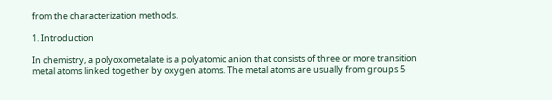from the characterization methods.

1. Introduction

In chemistry, a polyoxometalate is a polyatomic anion that consists of three or more transition metal atoms linked together by oxygen atoms. The metal atoms are usually from groups 5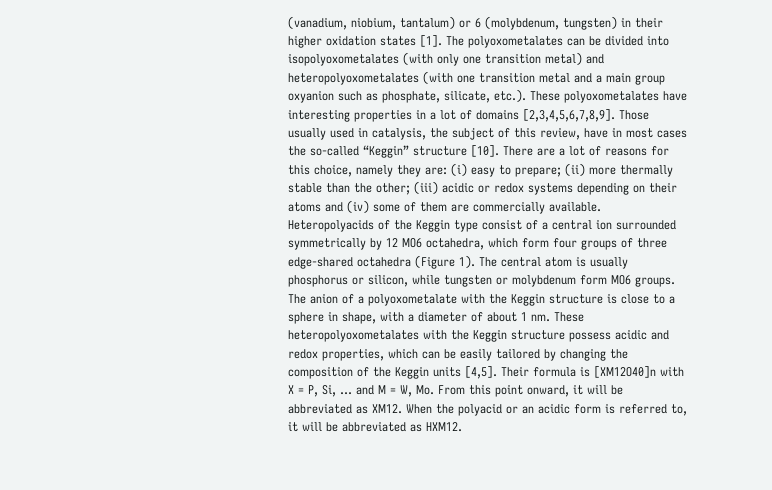(vanadium, niobium, tantalum) or 6 (molybdenum, tungsten) in their higher oxidation states [1]. The polyoxometalates can be divided into isopolyoxometalates (with only one transition metal) and heteropolyoxometalates (with one transition metal and a main group oxyanion such as phosphate, silicate, etc.). These polyoxometalates have interesting properties in a lot of domains [2,3,4,5,6,7,8,9]. Those usually used in catalysis, the subject of this review, have in most cases the so-called “Keggin” structure [10]. There are a lot of reasons for this choice, namely they are: (i) easy to prepare; (ii) more thermally stable than the other; (iii) acidic or redox systems depending on their atoms and (iv) some of them are commercially available. Heteropolyacids of the Keggin type consist of a central ion surrounded symmetrically by 12 MO6 octahedra, which form four groups of three edge-shared octahedra (Figure 1). The central atom is usually phosphorus or silicon, while tungsten or molybdenum form MO6 groups. The anion of a polyoxometalate with the Keggin structure is close to a sphere in shape, with a diameter of about 1 nm. These heteropolyoxometalates with the Keggin structure possess acidic and redox properties, which can be easily tailored by changing the composition of the Keggin units [4,5]. Their formula is [XM12O40]n with X = P, Si, … and M = W, Mo. From this point onward, it will be abbreviated as XM12. When the polyacid or an acidic form is referred to, it will be abbreviated as HXM12.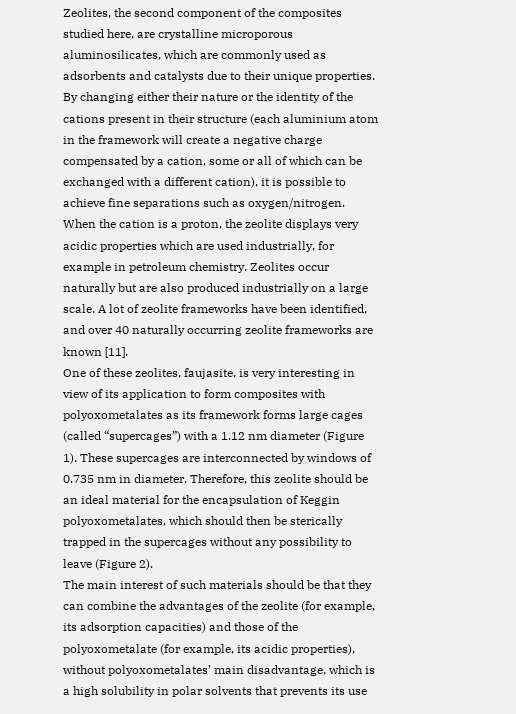Zeolites, the second component of the composites studied here, are crystalline microporous aluminosilicates, which are commonly used as adsorbents and catalysts due to their unique properties. By changing either their nature or the identity of the cations present in their structure (each aluminium atom in the framework will create a negative charge compensated by a cation, some or all of which can be exchanged with a different cation), it is possible to achieve fine separations such as oxygen/nitrogen. When the cation is a proton, the zeolite displays very acidic properties which are used industrially, for example in petroleum chemistry. Zeolites occur naturally but are also produced industrially on a large scale. A lot of zeolite frameworks have been identified, and over 40 naturally occurring zeolite frameworks are known [11].
One of these zeolites, faujasite, is very interesting in view of its application to form composites with polyoxometalates as its framework forms large cages (called “supercages”) with a 1.12 nm diameter (Figure 1). These supercages are interconnected by windows of 0.735 nm in diameter. Therefore, this zeolite should be an ideal material for the encapsulation of Keggin polyoxometalates, which should then be sterically trapped in the supercages without any possibility to leave (Figure 2).
The main interest of such materials should be that they can combine the advantages of the zeolite (for example, its adsorption capacities) and those of the polyoxometalate (for example, its acidic properties), without polyoxometalates’ main disadvantage, which is a high solubility in polar solvents that prevents its use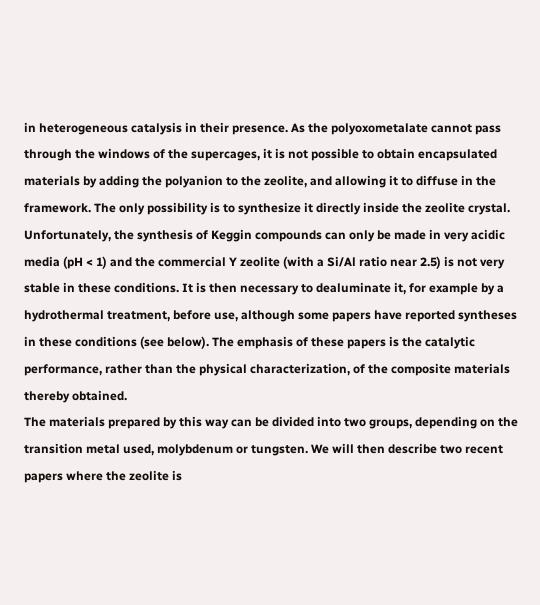in heterogeneous catalysis in their presence. As the polyoxometalate cannot pass through the windows of the supercages, it is not possible to obtain encapsulated materials by adding the polyanion to the zeolite, and allowing it to diffuse in the framework. The only possibility is to synthesize it directly inside the zeolite crystal. Unfortunately, the synthesis of Keggin compounds can only be made in very acidic media (pH < 1) and the commercial Y zeolite (with a Si/Al ratio near 2.5) is not very stable in these conditions. It is then necessary to dealuminate it, for example by a hydrothermal treatment, before use, although some papers have reported syntheses in these conditions (see below). The emphasis of these papers is the catalytic performance, rather than the physical characterization, of the composite materials thereby obtained.
The materials prepared by this way can be divided into two groups, depending on the transition metal used, molybdenum or tungsten. We will then describe two recent papers where the zeolite is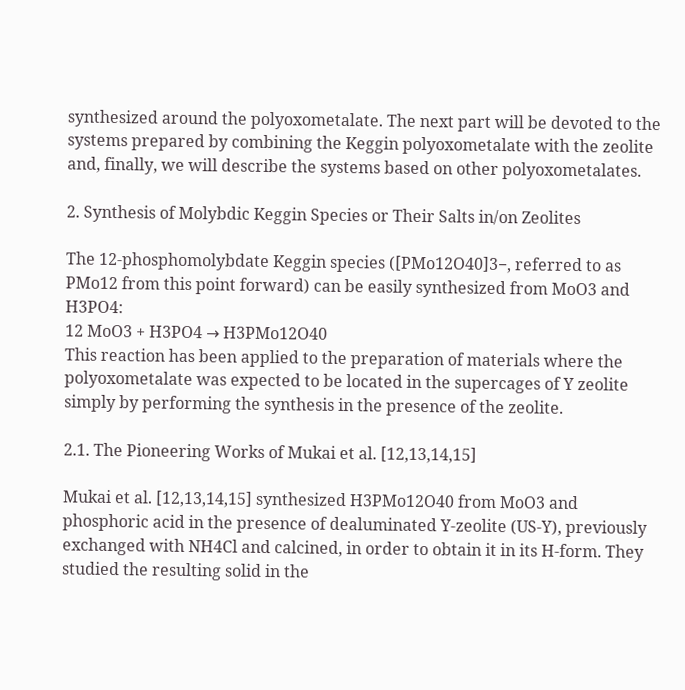synthesized around the polyoxometalate. The next part will be devoted to the systems prepared by combining the Keggin polyoxometalate with the zeolite and, finally, we will describe the systems based on other polyoxometalates.

2. Synthesis of Molybdic Keggin Species or Their Salts in/on Zeolites

The 12-phosphomolybdate Keggin species ([PMo12O40]3−, referred to as PMo12 from this point forward) can be easily synthesized from MoO3 and H3PO4:
12 MoO3 + H3PO4 → H3PMo12O40
This reaction has been applied to the preparation of materials where the polyoxometalate was expected to be located in the supercages of Y zeolite simply by performing the synthesis in the presence of the zeolite.

2.1. The Pioneering Works of Mukai et al. [12,13,14,15]

Mukai et al. [12,13,14,15] synthesized H3PMo12O40 from MoO3 and phosphoric acid in the presence of dealuminated Y-zeolite (US-Y), previously exchanged with NH4Cl and calcined, in order to obtain it in its H-form. They studied the resulting solid in the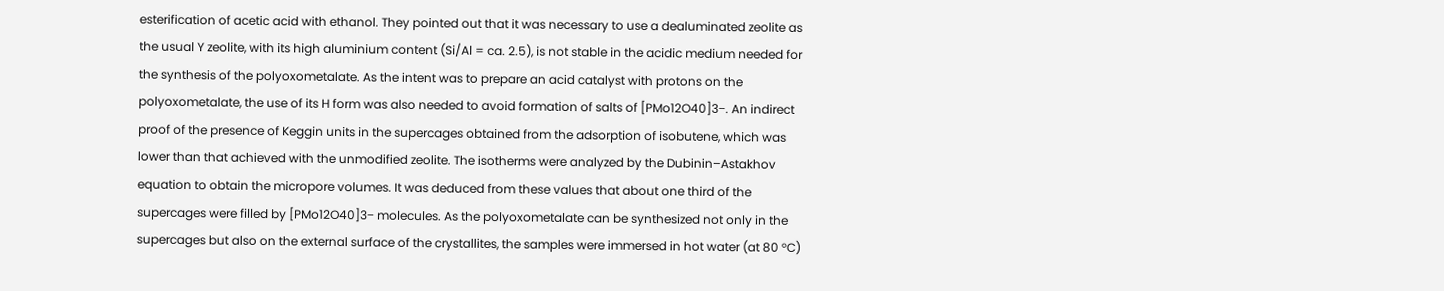esterification of acetic acid with ethanol. They pointed out that it was necessary to use a dealuminated zeolite as the usual Y zeolite, with its high aluminium content (Si/Al = ca. 2.5), is not stable in the acidic medium needed for the synthesis of the polyoxometalate. As the intent was to prepare an acid catalyst with protons on the polyoxometalate, the use of its H form was also needed to avoid formation of salts of [PMo12O40]3−. An indirect proof of the presence of Keggin units in the supercages obtained from the adsorption of isobutene, which was lower than that achieved with the unmodified zeolite. The isotherms were analyzed by the Dubinin–Astakhov equation to obtain the micropore volumes. It was deduced from these values that about one third of the supercages were filled by [PMo12O40]3− molecules. As the polyoxometalate can be synthesized not only in the supercages but also on the external surface of the crystallites, the samples were immersed in hot water (at 80 °C)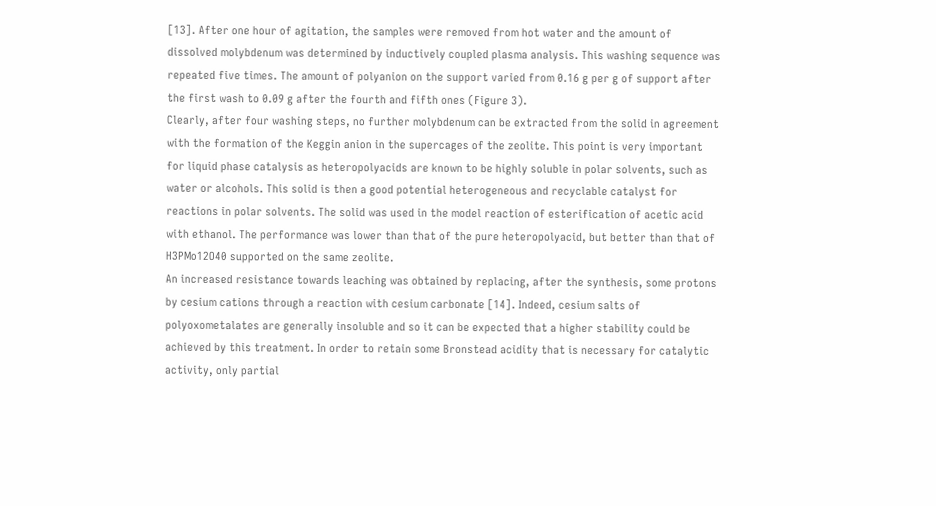[13]. After one hour of agitation, the samples were removed from hot water and the amount of dissolved molybdenum was determined by inductively coupled plasma analysis. This washing sequence was repeated five times. The amount of polyanion on the support varied from 0.16 g per g of support after the first wash to 0.09 g after the fourth and fifth ones (Figure 3).
Clearly, after four washing steps, no further molybdenum can be extracted from the solid in agreement with the formation of the Keggin anion in the supercages of the zeolite. This point is very important for liquid phase catalysis as heteropolyacids are known to be highly soluble in polar solvents, such as water or alcohols. This solid is then a good potential heterogeneous and recyclable catalyst for reactions in polar solvents. The solid was used in the model reaction of esterification of acetic acid with ethanol. The performance was lower than that of the pure heteropolyacid, but better than that of H3PMo12O40 supported on the same zeolite.
An increased resistance towards leaching was obtained by replacing, after the synthesis, some protons by cesium cations through a reaction with cesium carbonate [14]. Indeed, cesium salts of polyoxometalates are generally insoluble and so it can be expected that a higher stability could be achieved by this treatment. In order to retain some Bronstead acidity that is necessary for catalytic activity, only partial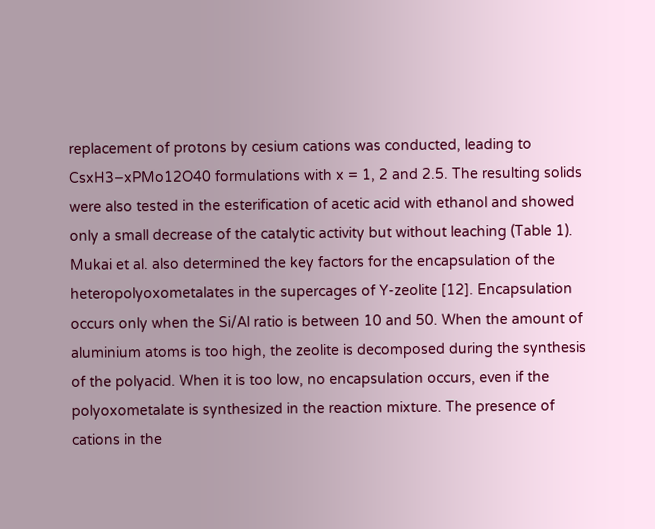replacement of protons by cesium cations was conducted, leading to CsxH3−xPMo12O40 formulations with x = 1, 2 and 2.5. The resulting solids were also tested in the esterification of acetic acid with ethanol and showed only a small decrease of the catalytic activity but without leaching (Table 1).
Mukai et al. also determined the key factors for the encapsulation of the heteropolyoxometalates in the supercages of Y-zeolite [12]. Encapsulation occurs only when the Si/Al ratio is between 10 and 50. When the amount of aluminium atoms is too high, the zeolite is decomposed during the synthesis of the polyacid. When it is too low, no encapsulation occurs, even if the polyoxometalate is synthesized in the reaction mixture. The presence of cations in the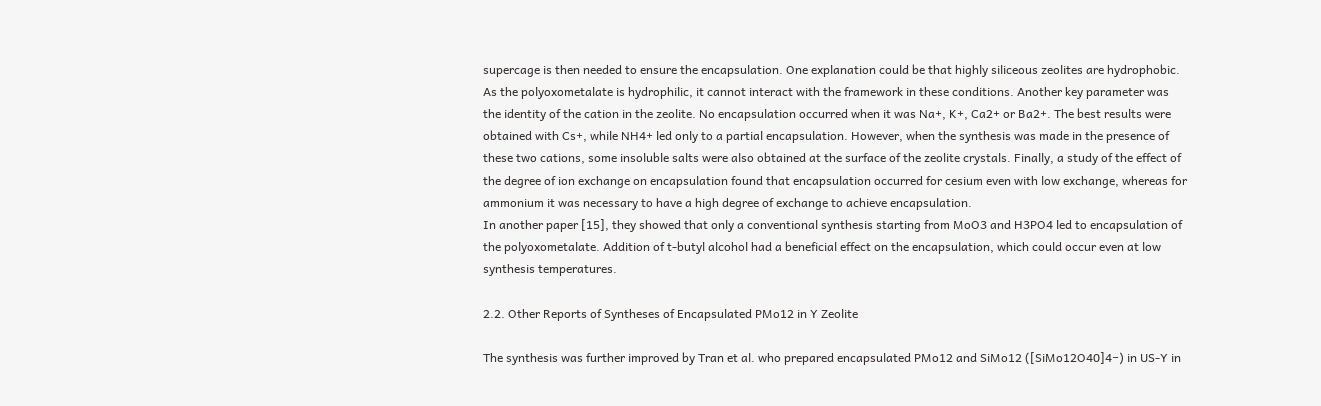supercage is then needed to ensure the encapsulation. One explanation could be that highly siliceous zeolites are hydrophobic. As the polyoxometalate is hydrophilic, it cannot interact with the framework in these conditions. Another key parameter was the identity of the cation in the zeolite. No encapsulation occurred when it was Na+, K+, Ca2+ or Ba2+. The best results were obtained with Cs+, while NH4+ led only to a partial encapsulation. However, when the synthesis was made in the presence of these two cations, some insoluble salts were also obtained at the surface of the zeolite crystals. Finally, a study of the effect of the degree of ion exchange on encapsulation found that encapsulation occurred for cesium even with low exchange, whereas for ammonium it was necessary to have a high degree of exchange to achieve encapsulation.
In another paper [15], they showed that only a conventional synthesis starting from MoO3 and H3PO4 led to encapsulation of the polyoxometalate. Addition of t-butyl alcohol had a beneficial effect on the encapsulation, which could occur even at low synthesis temperatures.

2.2. Other Reports of Syntheses of Encapsulated PMo12 in Y Zeolite

The synthesis was further improved by Tran et al. who prepared encapsulated PMo12 and SiMo12 ([SiMo12O40]4−) in US-Y in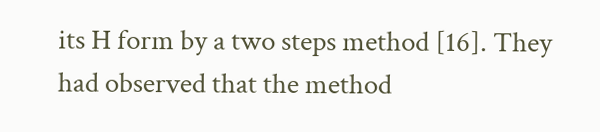its H form by a two steps method [16]. They had observed that the method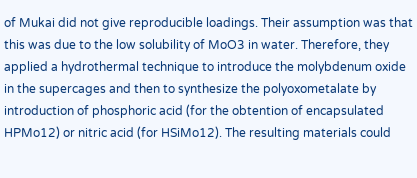of Mukai did not give reproducible loadings. Their assumption was that this was due to the low solubility of MoO3 in water. Therefore, they applied a hydrothermal technique to introduce the molybdenum oxide in the supercages and then to synthesize the polyoxometalate by introduction of phosphoric acid (for the obtention of encapsulated HPMo12) or nitric acid (for HSiMo12). The resulting materials could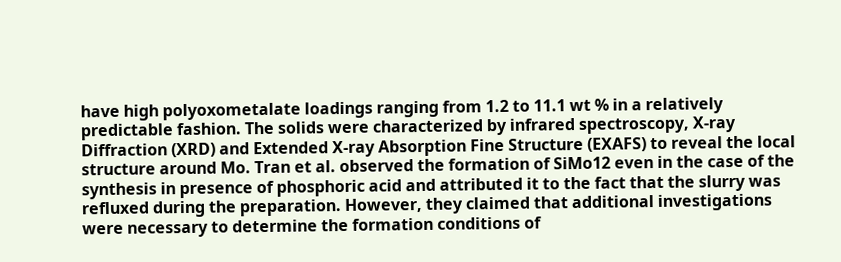have high polyoxometalate loadings ranging from 1.2 to 11.1 wt % in a relatively predictable fashion. The solids were characterized by infrared spectroscopy, X-ray Diffraction (XRD) and Extended X-ray Absorption Fine Structure (EXAFS) to reveal the local structure around Mo. Tran et al. observed the formation of SiMo12 even in the case of the synthesis in presence of phosphoric acid and attributed it to the fact that the slurry was refluxed during the preparation. However, they claimed that additional investigations were necessary to determine the formation conditions of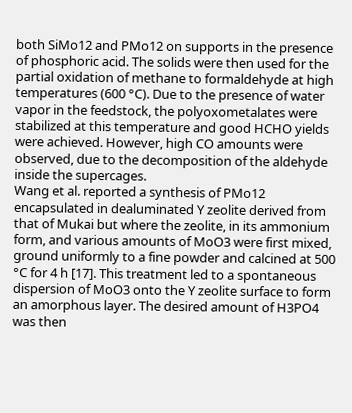both SiMo12 and PMo12 on supports in the presence of phosphoric acid. The solids were then used for the partial oxidation of methane to formaldehyde at high temperatures (600 °C). Due to the presence of water vapor in the feedstock, the polyoxometalates were stabilized at this temperature and good HCHO yields were achieved. However, high CO amounts were observed, due to the decomposition of the aldehyde inside the supercages.
Wang et al. reported a synthesis of PMo12 encapsulated in dealuminated Y zeolite derived from that of Mukai but where the zeolite, in its ammonium form, and various amounts of MoO3 were first mixed, ground uniformly to a fine powder and calcined at 500 °C for 4 h [17]. This treatment led to a spontaneous dispersion of MoO3 onto the Y zeolite surface to form an amorphous layer. The desired amount of H3PO4 was then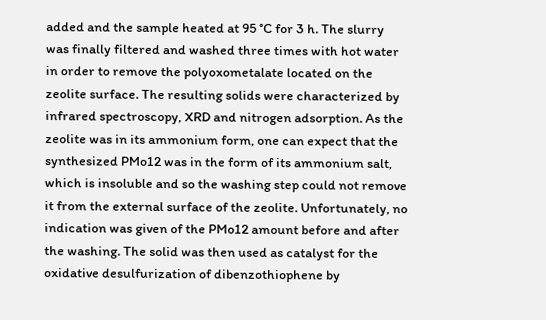added and the sample heated at 95 °C for 3 h. The slurry was finally filtered and washed three times with hot water in order to remove the polyoxometalate located on the zeolite surface. The resulting solids were characterized by infrared spectroscopy, XRD and nitrogen adsorption. As the zeolite was in its ammonium form, one can expect that the synthesized PMo12 was in the form of its ammonium salt, which is insoluble and so the washing step could not remove it from the external surface of the zeolite. Unfortunately, no indication was given of the PMo12 amount before and after the washing. The solid was then used as catalyst for the oxidative desulfurization of dibenzothiophene by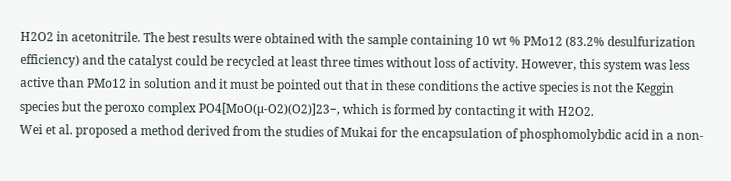H2O2 in acetonitrile. The best results were obtained with the sample containing 10 wt % PMo12 (83.2% desulfurization efficiency) and the catalyst could be recycled at least three times without loss of activity. However, this system was less active than PMo12 in solution and it must be pointed out that in these conditions the active species is not the Keggin species but the peroxo complex PO4[MoO(µ-O2)(O2)]23−, which is formed by contacting it with H2O2.
Wei et al. proposed a method derived from the studies of Mukai for the encapsulation of phosphomolybdic acid in a non-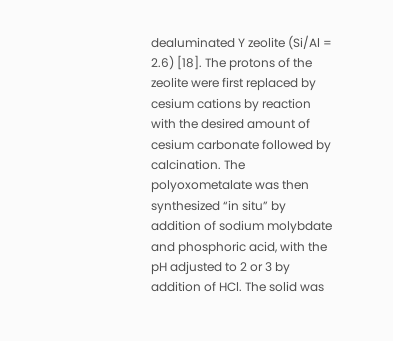dealuminated Y zeolite (Si/Al = 2.6) [18]. The protons of the zeolite were first replaced by cesium cations by reaction with the desired amount of cesium carbonate followed by calcination. The polyoxometalate was then synthesized “in situ” by addition of sodium molybdate and phosphoric acid, with the pH adjusted to 2 or 3 by addition of HCl. The solid was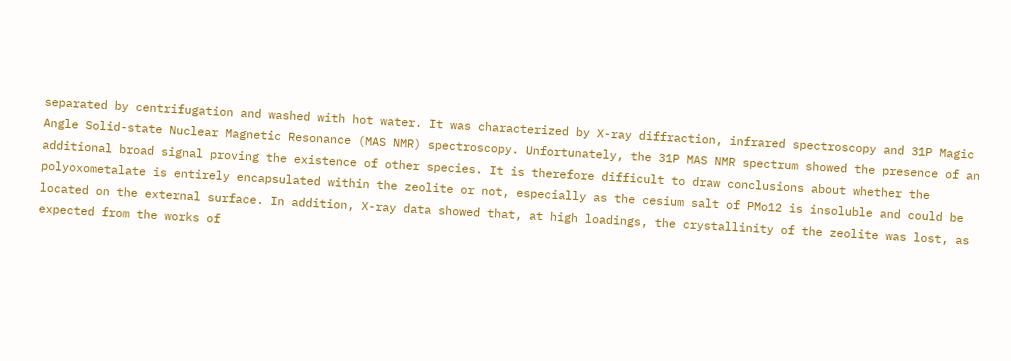separated by centrifugation and washed with hot water. It was characterized by X-ray diffraction, infrared spectroscopy and 31P Magic Angle Solid-state Nuclear Magnetic Resonance (MAS NMR) spectroscopy. Unfortunately, the 31P MAS NMR spectrum showed the presence of an additional broad signal proving the existence of other species. It is therefore difficult to draw conclusions about whether the polyoxometalate is entirely encapsulated within the zeolite or not, especially as the cesium salt of PMo12 is insoluble and could be located on the external surface. In addition, X-ray data showed that, at high loadings, the crystallinity of the zeolite was lost, as expected from the works of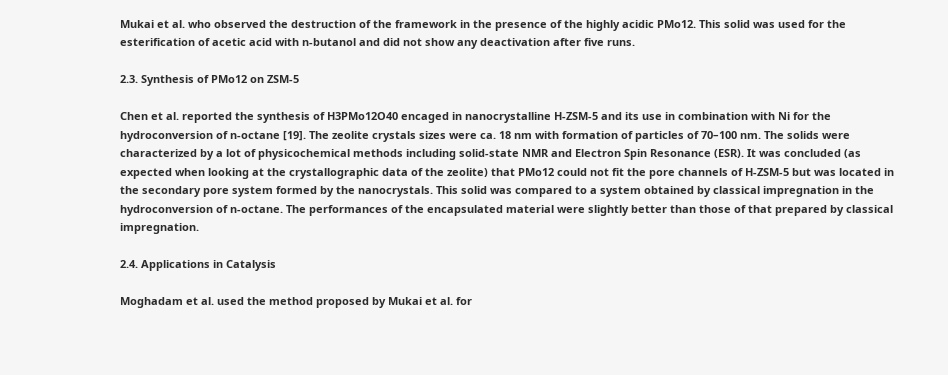Mukai et al. who observed the destruction of the framework in the presence of the highly acidic PMo12. This solid was used for the esterification of acetic acid with n-butanol and did not show any deactivation after five runs.

2.3. Synthesis of PMo12 on ZSM-5

Chen et al. reported the synthesis of H3PMo12O40 encaged in nanocrystalline H-ZSM-5 and its use in combination with Ni for the hydroconversion of n-octane [19]. The zeolite crystals sizes were ca. 18 nm with formation of particles of 70–100 nm. The solids were characterized by a lot of physicochemical methods including solid-state NMR and Electron Spin Resonance (ESR). It was concluded (as expected when looking at the crystallographic data of the zeolite) that PMo12 could not fit the pore channels of H-ZSM-5 but was located in the secondary pore system formed by the nanocrystals. This solid was compared to a system obtained by classical impregnation in the hydroconversion of n-octane. The performances of the encapsulated material were slightly better than those of that prepared by classical impregnation.

2.4. Applications in Catalysis

Moghadam et al. used the method proposed by Mukai et al. for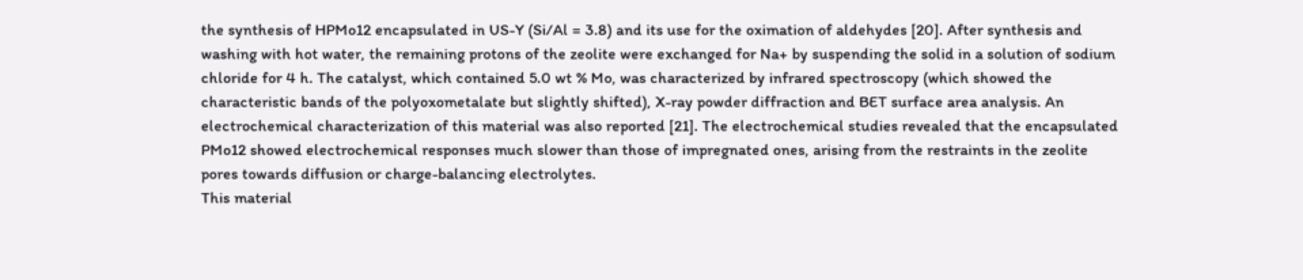the synthesis of HPMo12 encapsulated in US-Y (Si/Al = 3.8) and its use for the oximation of aldehydes [20]. After synthesis and washing with hot water, the remaining protons of the zeolite were exchanged for Na+ by suspending the solid in a solution of sodium chloride for 4 h. The catalyst, which contained 5.0 wt % Mo, was characterized by infrared spectroscopy (which showed the characteristic bands of the polyoxometalate but slightly shifted), X-ray powder diffraction and BET surface area analysis. An electrochemical characterization of this material was also reported [21]. The electrochemical studies revealed that the encapsulated PMo12 showed electrochemical responses much slower than those of impregnated ones, arising from the restraints in the zeolite pores towards diffusion or charge-balancing electrolytes.
This material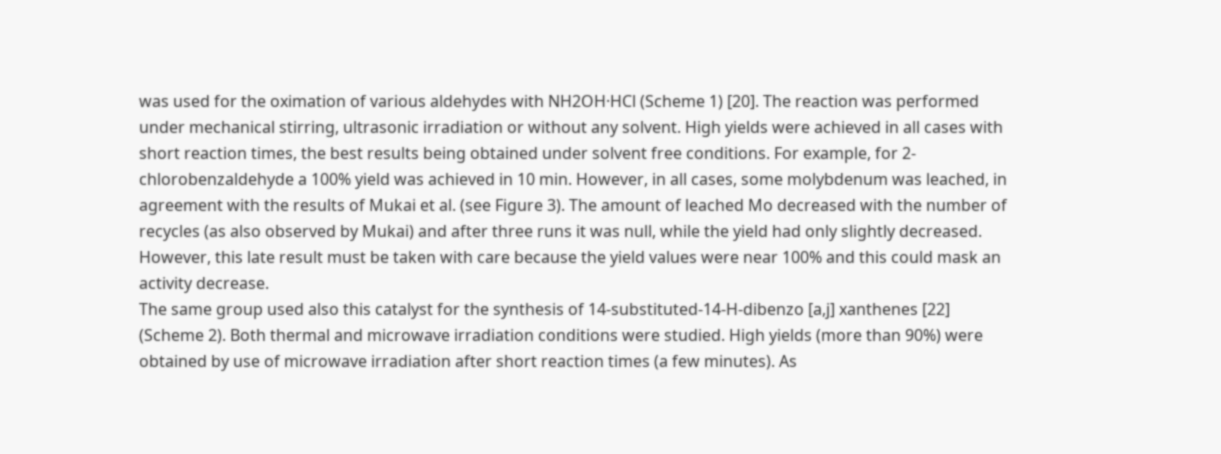was used for the oximation of various aldehydes with NH2OH·HCl (Scheme 1) [20]. The reaction was performed under mechanical stirring, ultrasonic irradiation or without any solvent. High yields were achieved in all cases with short reaction times, the best results being obtained under solvent free conditions. For example, for 2-chlorobenzaldehyde a 100% yield was achieved in 10 min. However, in all cases, some molybdenum was leached, in agreement with the results of Mukai et al. (see Figure 3). The amount of leached Mo decreased with the number of recycles (as also observed by Mukai) and after three runs it was null, while the yield had only slightly decreased. However, this late result must be taken with care because the yield values were near 100% and this could mask an activity decrease.
The same group used also this catalyst for the synthesis of 14-substituted-14-H-dibenzo [a,j] xanthenes [22] (Scheme 2). Both thermal and microwave irradiation conditions were studied. High yields (more than 90%) were obtained by use of microwave irradiation after short reaction times (a few minutes). As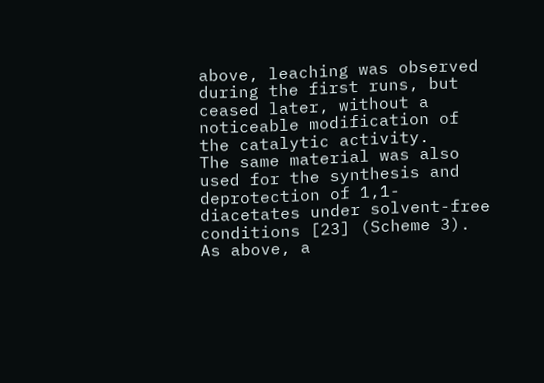above, leaching was observed during the first runs, but ceased later, without a noticeable modification of the catalytic activity.
The same material was also used for the synthesis and deprotection of 1,1-diacetates under solvent-free conditions [23] (Scheme 3). As above, a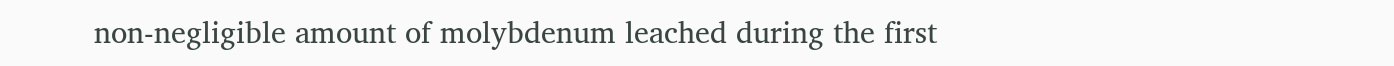non-negligible amount of molybdenum leached during the first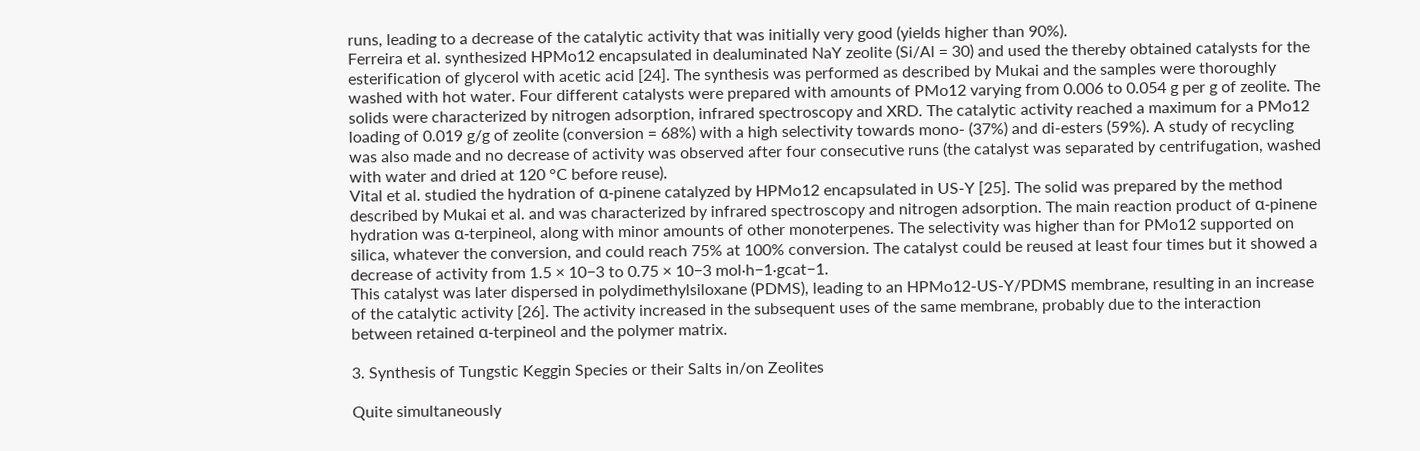runs, leading to a decrease of the catalytic activity that was initially very good (yields higher than 90%).
Ferreira et al. synthesized HPMo12 encapsulated in dealuminated NaY zeolite (Si/Al = 30) and used the thereby obtained catalysts for the esterification of glycerol with acetic acid [24]. The synthesis was performed as described by Mukai and the samples were thoroughly washed with hot water. Four different catalysts were prepared with amounts of PMo12 varying from 0.006 to 0.054 g per g of zeolite. The solids were characterized by nitrogen adsorption, infrared spectroscopy and XRD. The catalytic activity reached a maximum for a PMo12 loading of 0.019 g/g of zeolite (conversion = 68%) with a high selectivity towards mono- (37%) and di-esters (59%). A study of recycling was also made and no decrease of activity was observed after four consecutive runs (the catalyst was separated by centrifugation, washed with water and dried at 120 °C before reuse).
Vital et al. studied the hydration of α-pinene catalyzed by HPMo12 encapsulated in US-Y [25]. The solid was prepared by the method described by Mukai et al. and was characterized by infrared spectroscopy and nitrogen adsorption. The main reaction product of α-pinene hydration was α-terpineol, along with minor amounts of other monoterpenes. The selectivity was higher than for PMo12 supported on silica, whatever the conversion, and could reach 75% at 100% conversion. The catalyst could be reused at least four times but it showed a decrease of activity from 1.5 × 10−3 to 0.75 × 10−3 mol·h−1·gcat−1.
This catalyst was later dispersed in polydimethylsiloxane (PDMS), leading to an HPMo12-US-Y/PDMS membrane, resulting in an increase of the catalytic activity [26]. The activity increased in the subsequent uses of the same membrane, probably due to the interaction between retained α-terpineol and the polymer matrix.

3. Synthesis of Tungstic Keggin Species or their Salts in/on Zeolites

Quite simultaneously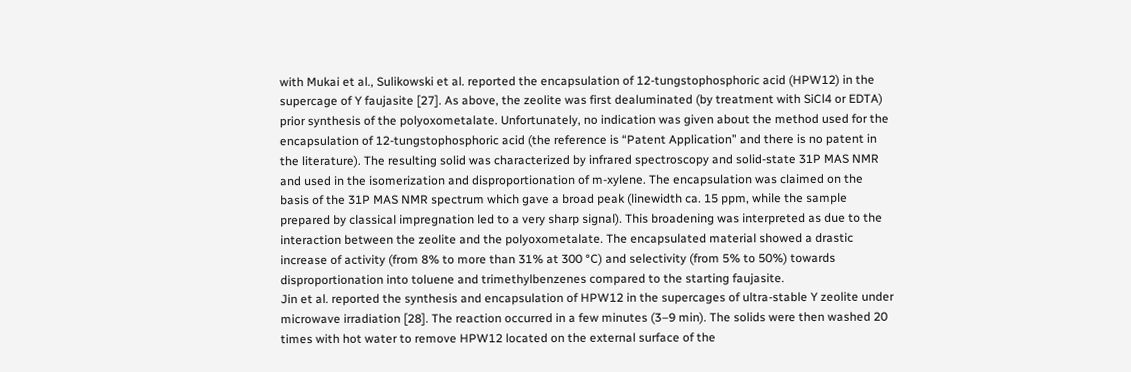with Mukai et al., Sulikowski et al. reported the encapsulation of 12-tungstophosphoric acid (HPW12) in the supercage of Y faujasite [27]. As above, the zeolite was first dealuminated (by treatment with SiCl4 or EDTA) prior synthesis of the polyoxometalate. Unfortunately, no indication was given about the method used for the encapsulation of 12-tungstophosphoric acid (the reference is “Patent Application” and there is no patent in the literature). The resulting solid was characterized by infrared spectroscopy and solid-state 31P MAS NMR and used in the isomerization and disproportionation of m-xylene. The encapsulation was claimed on the basis of the 31P MAS NMR spectrum which gave a broad peak (linewidth ca. 15 ppm, while the sample prepared by classical impregnation led to a very sharp signal). This broadening was interpreted as due to the interaction between the zeolite and the polyoxometalate. The encapsulated material showed a drastic increase of activity (from 8% to more than 31% at 300 °C) and selectivity (from 5% to 50%) towards disproportionation into toluene and trimethylbenzenes compared to the starting faujasite.
Jin et al. reported the synthesis and encapsulation of HPW12 in the supercages of ultra-stable Y zeolite under microwave irradiation [28]. The reaction occurred in a few minutes (3–9 min). The solids were then washed 20 times with hot water to remove HPW12 located on the external surface of the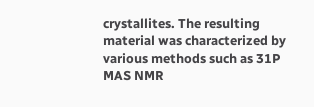crystallites. The resulting material was characterized by various methods such as 31P MAS NMR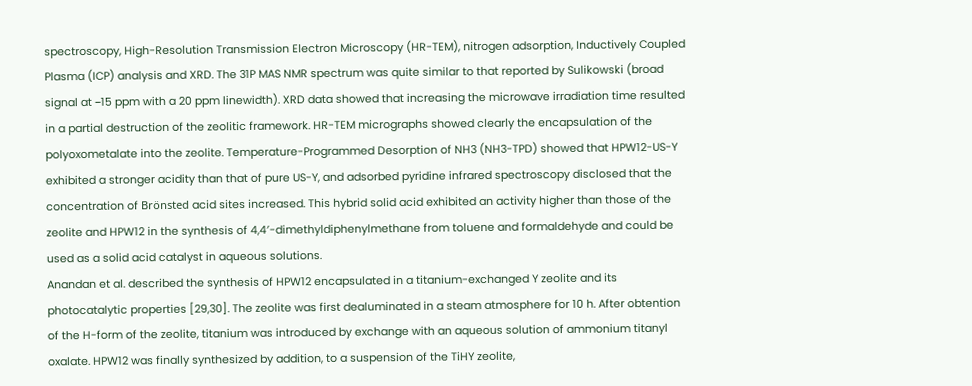spectroscopy, High-Resolution Transmission Electron Microscopy (HR-TEM), nitrogen adsorption, Inductively Coupled Plasma (ICP) analysis and XRD. The 31P MAS NMR spectrum was quite similar to that reported by Sulikowski (broad signal at −15 ppm with a 20 ppm linewidth). XRD data showed that increasing the microwave irradiation time resulted in a partial destruction of the zeolitic framework. HR-TEM micrographs showed clearly the encapsulation of the polyoxometalate into the zeolite. Temperature-Programmed Desorption of NH3 (NH3-TPD) showed that HPW12-US-Y exhibited a stronger acidity than that of pure US-Y, and adsorbed pyridine infrared spectroscopy disclosed that the concentration of Brönsted acid sites increased. This hybrid solid acid exhibited an activity higher than those of the zeolite and HPW12 in the synthesis of 4,4′-dimethyldiphenylmethane from toluene and formaldehyde and could be used as a solid acid catalyst in aqueous solutions.
Anandan et al. described the synthesis of HPW12 encapsulated in a titanium-exchanged Y zeolite and its photocatalytic properties [29,30]. The zeolite was first dealuminated in a steam atmosphere for 10 h. After obtention of the H-form of the zeolite, titanium was introduced by exchange with an aqueous solution of ammonium titanyl oxalate. HPW12 was finally synthesized by addition, to a suspension of the TiHY zeolite,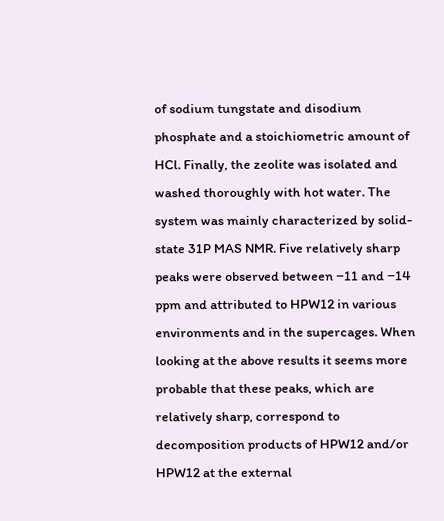of sodium tungstate and disodium phosphate and a stoichiometric amount of HCl. Finally, the zeolite was isolated and washed thoroughly with hot water. The system was mainly characterized by solid-state 31P MAS NMR. Five relatively sharp peaks were observed between −11 and −14 ppm and attributed to HPW12 in various environments and in the supercages. When looking at the above results it seems more probable that these peaks, which are relatively sharp, correspond to decomposition products of HPW12 and/or HPW12 at the external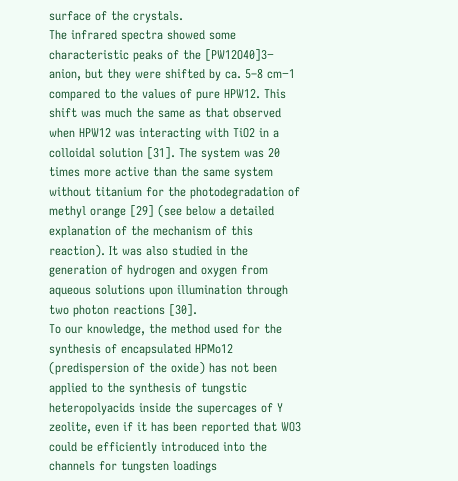surface of the crystals.
The infrared spectra showed some characteristic peaks of the [PW12O40]3− anion, but they were shifted by ca. 5–8 cm−1 compared to the values of pure HPW12. This shift was much the same as that observed when HPW12 was interacting with TiO2 in a colloidal solution [31]. The system was 20 times more active than the same system without titanium for the photodegradation of methyl orange [29] (see below a detailed explanation of the mechanism of this reaction). It was also studied in the generation of hydrogen and oxygen from aqueous solutions upon illumination through two photon reactions [30].
To our knowledge, the method used for the synthesis of encapsulated HPMo12 (predispersion of the oxide) has not been applied to the synthesis of tungstic heteropolyacids inside the supercages of Y zeolite, even if it has been reported that WO3 could be efficiently introduced into the channels for tungsten loadings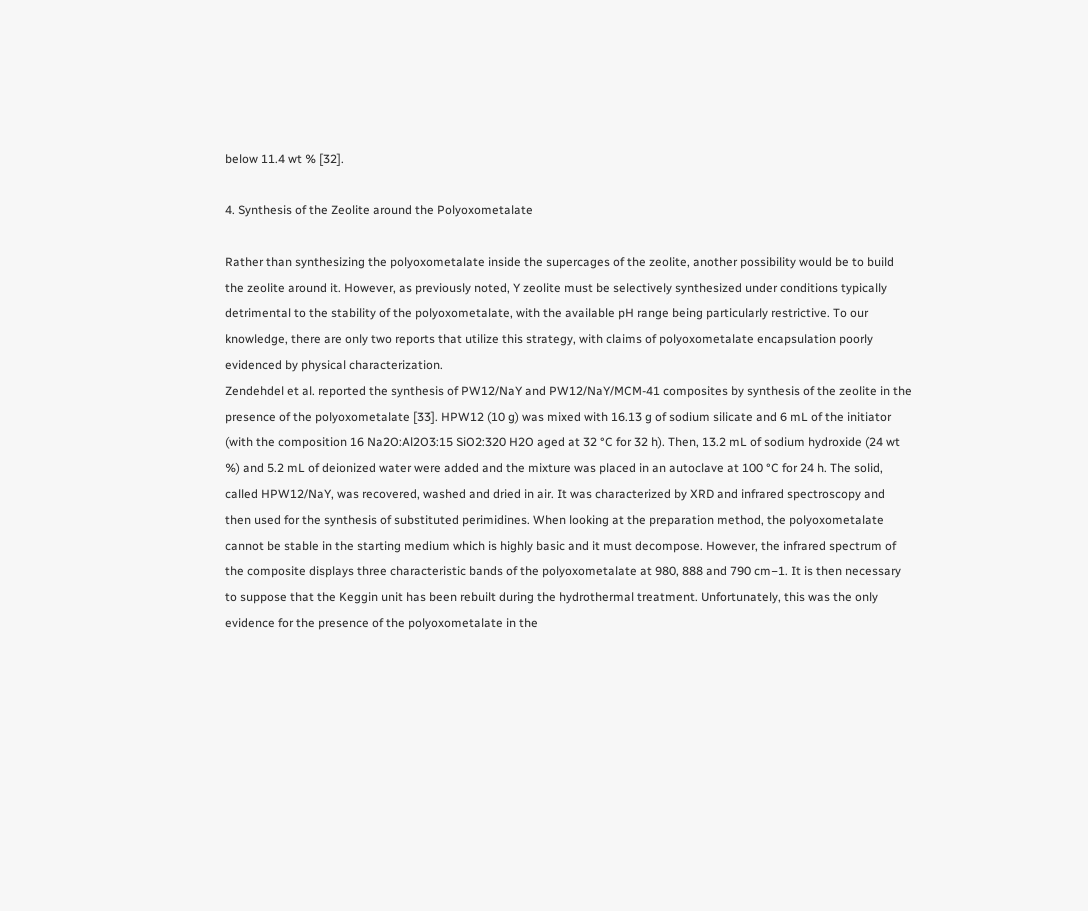below 11.4 wt % [32].

4. Synthesis of the Zeolite around the Polyoxometalate

Rather than synthesizing the polyoxometalate inside the supercages of the zeolite, another possibility would be to build the zeolite around it. However, as previously noted, Y zeolite must be selectively synthesized under conditions typically detrimental to the stability of the polyoxometalate, with the available pH range being particularly restrictive. To our knowledge, there are only two reports that utilize this strategy, with claims of polyoxometalate encapsulation poorly evidenced by physical characterization.
Zendehdel et al. reported the synthesis of PW12/NaY and PW12/NaY/MCM-41 composites by synthesis of the zeolite in the presence of the polyoxometalate [33]. HPW12 (10 g) was mixed with 16.13 g of sodium silicate and 6 mL of the initiator (with the composition 16 Na2O:Al2O3:15 SiO2:320 H2O aged at 32 °C for 32 h). Then, 13.2 mL of sodium hydroxide (24 wt %) and 5.2 mL of deionized water were added and the mixture was placed in an autoclave at 100 °C for 24 h. The solid, called HPW12/NaY, was recovered, washed and dried in air. It was characterized by XRD and infrared spectroscopy and then used for the synthesis of substituted perimidines. When looking at the preparation method, the polyoxometalate cannot be stable in the starting medium which is highly basic and it must decompose. However, the infrared spectrum of the composite displays three characteristic bands of the polyoxometalate at 980, 888 and 790 cm−1. It is then necessary to suppose that the Keggin unit has been rebuilt during the hydrothermal treatment. Unfortunately, this was the only evidence for the presence of the polyoxometalate in the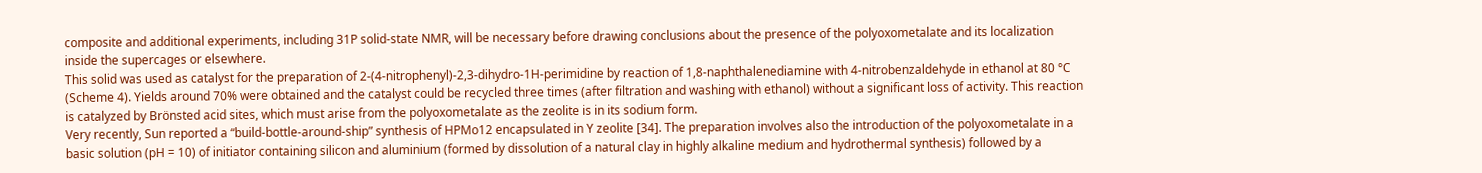composite and additional experiments, including 31P solid-state NMR, will be necessary before drawing conclusions about the presence of the polyoxometalate and its localization inside the supercages or elsewhere.
This solid was used as catalyst for the preparation of 2-(4-nitrophenyl)-2,3-dihydro-1H-perimidine by reaction of 1,8-naphthalenediamine with 4-nitrobenzaldehyde in ethanol at 80 °C (Scheme 4). Yields around 70% were obtained and the catalyst could be recycled three times (after filtration and washing with ethanol) without a significant loss of activity. This reaction is catalyzed by Brönsted acid sites, which must arise from the polyoxometalate as the zeolite is in its sodium form.
Very recently, Sun reported a “build-bottle-around-ship” synthesis of HPMo12 encapsulated in Y zeolite [34]. The preparation involves also the introduction of the polyoxometalate in a basic solution (pH = 10) of initiator containing silicon and aluminium (formed by dissolution of a natural clay in highly alkaline medium and hydrothermal synthesis) followed by a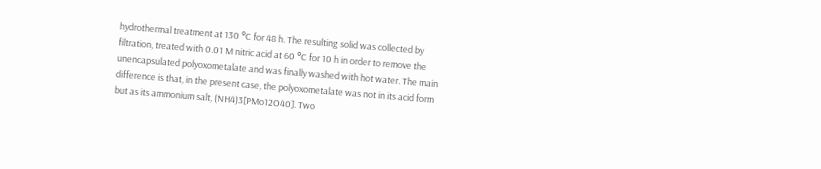hydrothermal treatment at 130 °C for 48 h. The resulting solid was collected by filtration, treated with 0.01 M nitric acid at 60 °C for 10 h in order to remove the unencapsulated polyoxometalate and was finally washed with hot water. The main difference is that, in the present case, the polyoxometalate was not in its acid form but as its ammonium salt, (NH4)3[PMo12O40]. Two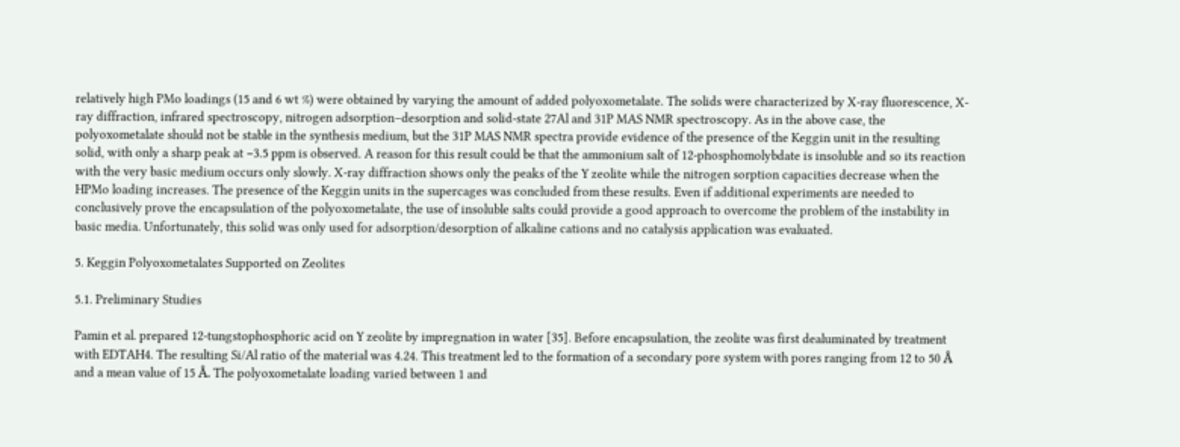relatively high PMo loadings (15 and 6 wt %) were obtained by varying the amount of added polyoxometalate. The solids were characterized by X-ray fluorescence, X-ray diffraction, infrared spectroscopy, nitrogen adsorption–desorption and solid-state 27Al and 31P MAS NMR spectroscopy. As in the above case, the polyoxometalate should not be stable in the synthesis medium, but the 31P MAS NMR spectra provide evidence of the presence of the Keggin unit in the resulting solid, with only a sharp peak at −3.5 ppm is observed. A reason for this result could be that the ammonium salt of 12-phosphomolybdate is insoluble and so its reaction with the very basic medium occurs only slowly. X-ray diffraction shows only the peaks of the Y zeolite while the nitrogen sorption capacities decrease when the HPMo loading increases. The presence of the Keggin units in the supercages was concluded from these results. Even if additional experiments are needed to conclusively prove the encapsulation of the polyoxometalate, the use of insoluble salts could provide a good approach to overcome the problem of the instability in basic media. Unfortunately, this solid was only used for adsorption/desorption of alkaline cations and no catalysis application was evaluated.

5. Keggin Polyoxometalates Supported on Zeolites

5.1. Preliminary Studies

Pamin et al. prepared 12-tungstophosphoric acid on Y zeolite by impregnation in water [35]. Before encapsulation, the zeolite was first dealuminated by treatment with EDTAH4. The resulting Si/Al ratio of the material was 4.24. This treatment led to the formation of a secondary pore system with pores ranging from 12 to 50 Å and a mean value of 15 Å. The polyoxometalate loading varied between 1 and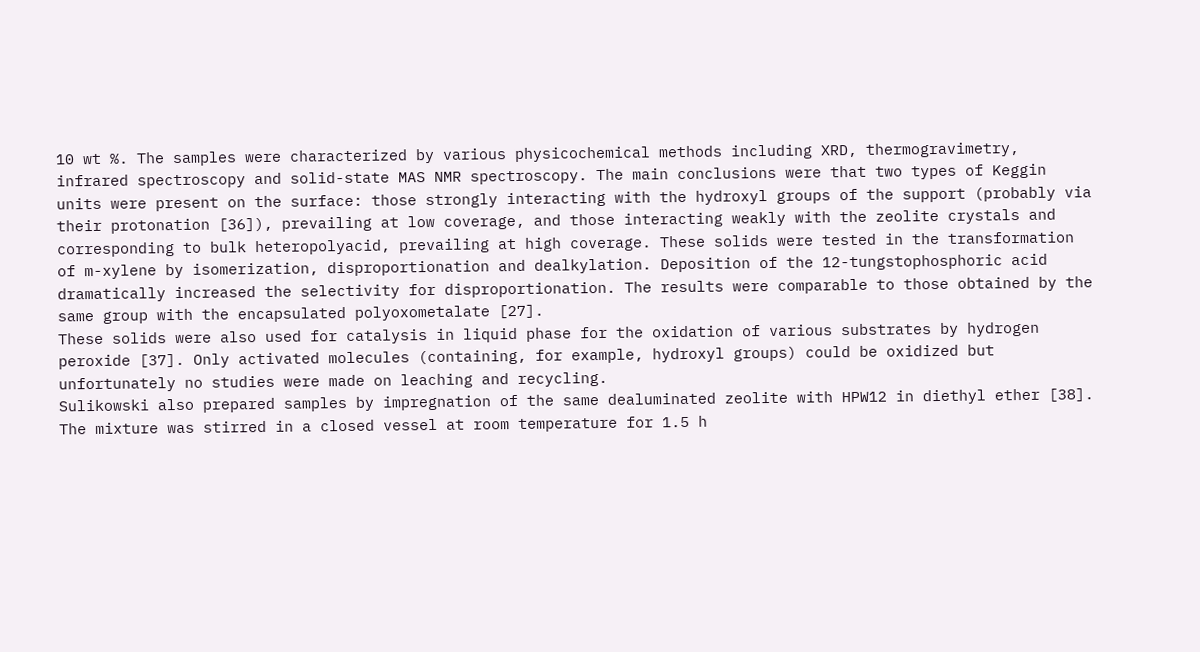10 wt %. The samples were characterized by various physicochemical methods including XRD, thermogravimetry, infrared spectroscopy and solid-state MAS NMR spectroscopy. The main conclusions were that two types of Keggin units were present on the surface: those strongly interacting with the hydroxyl groups of the support (probably via their protonation [36]), prevailing at low coverage, and those interacting weakly with the zeolite crystals and corresponding to bulk heteropolyacid, prevailing at high coverage. These solids were tested in the transformation of m-xylene by isomerization, disproportionation and dealkylation. Deposition of the 12-tungstophosphoric acid dramatically increased the selectivity for disproportionation. The results were comparable to those obtained by the same group with the encapsulated polyoxometalate [27].
These solids were also used for catalysis in liquid phase for the oxidation of various substrates by hydrogen peroxide [37]. Only activated molecules (containing, for example, hydroxyl groups) could be oxidized but unfortunately no studies were made on leaching and recycling.
Sulikowski also prepared samples by impregnation of the same dealuminated zeolite with HPW12 in diethyl ether [38]. The mixture was stirred in a closed vessel at room temperature for 1.5 h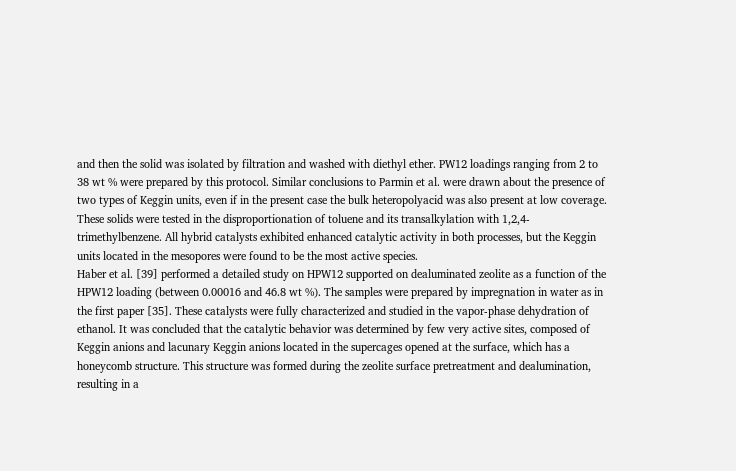and then the solid was isolated by filtration and washed with diethyl ether. PW12 loadings ranging from 2 to 38 wt % were prepared by this protocol. Similar conclusions to Parmin et al. were drawn about the presence of two types of Keggin units, even if in the present case the bulk heteropolyacid was also present at low coverage. These solids were tested in the disproportionation of toluene and its transalkylation with 1,2,4-trimethylbenzene. All hybrid catalysts exhibited enhanced catalytic activity in both processes, but the Keggin units located in the mesopores were found to be the most active species.
Haber et al. [39] performed a detailed study on HPW12 supported on dealuminated zeolite as a function of the HPW12 loading (between 0.00016 and 46.8 wt %). The samples were prepared by impregnation in water as in the first paper [35]. These catalysts were fully characterized and studied in the vapor-phase dehydration of ethanol. It was concluded that the catalytic behavior was determined by few very active sites, composed of Keggin anions and lacunary Keggin anions located in the supercages opened at the surface, which has a honeycomb structure. This structure was formed during the zeolite surface pretreatment and dealumination, resulting in a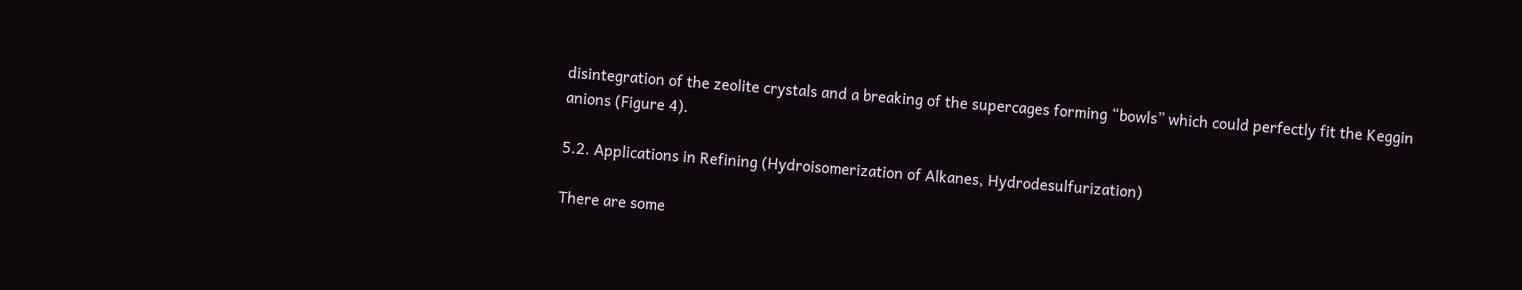disintegration of the zeolite crystals and a breaking of the supercages forming “bowls” which could perfectly fit the Keggin anions (Figure 4).

5.2. Applications in Refining (Hydroisomerization of Alkanes, Hydrodesulfurization)

There are some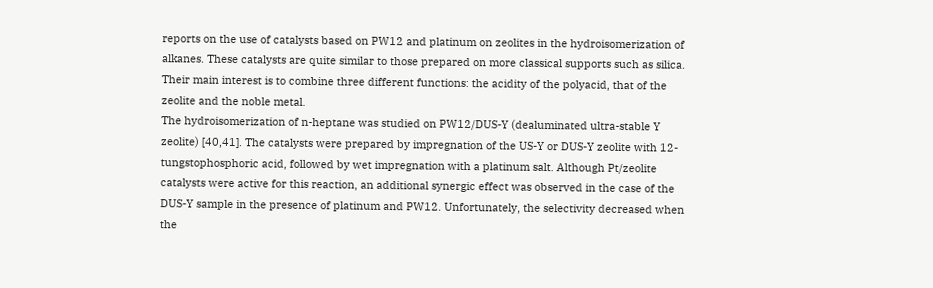reports on the use of catalysts based on PW12 and platinum on zeolites in the hydroisomerization of alkanes. These catalysts are quite similar to those prepared on more classical supports such as silica. Their main interest is to combine three different functions: the acidity of the polyacid, that of the zeolite and the noble metal.
The hydroisomerization of n-heptane was studied on PW12/DUS-Y (dealuminated ultra-stable Y zeolite) [40,41]. The catalysts were prepared by impregnation of the US-Y or DUS-Y zeolite with 12-tungstophosphoric acid, followed by wet impregnation with a platinum salt. Although Pt/zeolite catalysts were active for this reaction, an additional synergic effect was observed in the case of the DUS-Y sample in the presence of platinum and PW12. Unfortunately, the selectivity decreased when the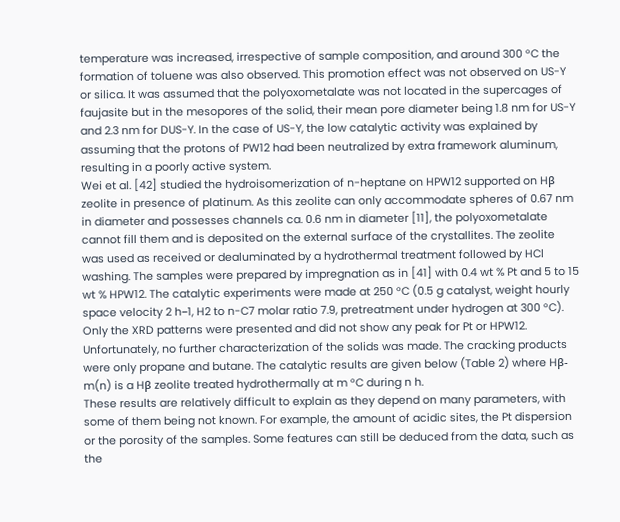temperature was increased, irrespective of sample composition, and around 300 °C the formation of toluene was also observed. This promotion effect was not observed on US-Y or silica. It was assumed that the polyoxometalate was not located in the supercages of faujasite but in the mesopores of the solid, their mean pore diameter being 1.8 nm for US-Y and 2.3 nm for DUS-Y. In the case of US-Y, the low catalytic activity was explained by assuming that the protons of PW12 had been neutralized by extra framework aluminum, resulting in a poorly active system.
Wei et al. [42] studied the hydroisomerization of n-heptane on HPW12 supported on Hβ zeolite in presence of platinum. As this zeolite can only accommodate spheres of 0.67 nm in diameter and possesses channels ca. 0.6 nm in diameter [11], the polyoxometalate cannot fill them and is deposited on the external surface of the crystallites. The zeolite was used as received or dealuminated by a hydrothermal treatment followed by HCl washing. The samples were prepared by impregnation as in [41] with 0.4 wt % Pt and 5 to 15 wt % HPW12. The catalytic experiments were made at 250 °C (0.5 g catalyst, weight hourly space velocity 2 h−1, H2 to n-C7 molar ratio 7.9, pretreatment under hydrogen at 300 °C). Only the XRD patterns were presented and did not show any peak for Pt or HPW12. Unfortunately, no further characterization of the solids was made. The cracking products were only propane and butane. The catalytic results are given below (Table 2) where Hβ-m(n) is a Hβ zeolite treated hydrothermally at m °C during n h.
These results are relatively difficult to explain as they depend on many parameters, with some of them being not known. For example, the amount of acidic sites, the Pt dispersion or the porosity of the samples. Some features can still be deduced from the data, such as the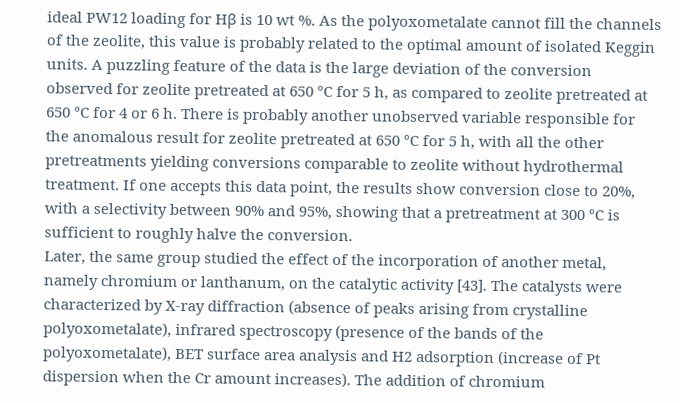ideal PW12 loading for Hβ is 10 wt %. As the polyoxometalate cannot fill the channels of the zeolite, this value is probably related to the optimal amount of isolated Keggin units. A puzzling feature of the data is the large deviation of the conversion observed for zeolite pretreated at 650 °C for 5 h, as compared to zeolite pretreated at 650 °C for 4 or 6 h. There is probably another unobserved variable responsible for the anomalous result for zeolite pretreated at 650 °C for 5 h, with all the other pretreatments yielding conversions comparable to zeolite without hydrothermal treatment. If one accepts this data point, the results show conversion close to 20%, with a selectivity between 90% and 95%, showing that a pretreatment at 300 °C is sufficient to roughly halve the conversion.
Later, the same group studied the effect of the incorporation of another metal, namely chromium or lanthanum, on the catalytic activity [43]. The catalysts were characterized by X-ray diffraction (absence of peaks arising from crystalline polyoxometalate), infrared spectroscopy (presence of the bands of the polyoxometalate), BET surface area analysis and H2 adsorption (increase of Pt dispersion when the Cr amount increases). The addition of chromium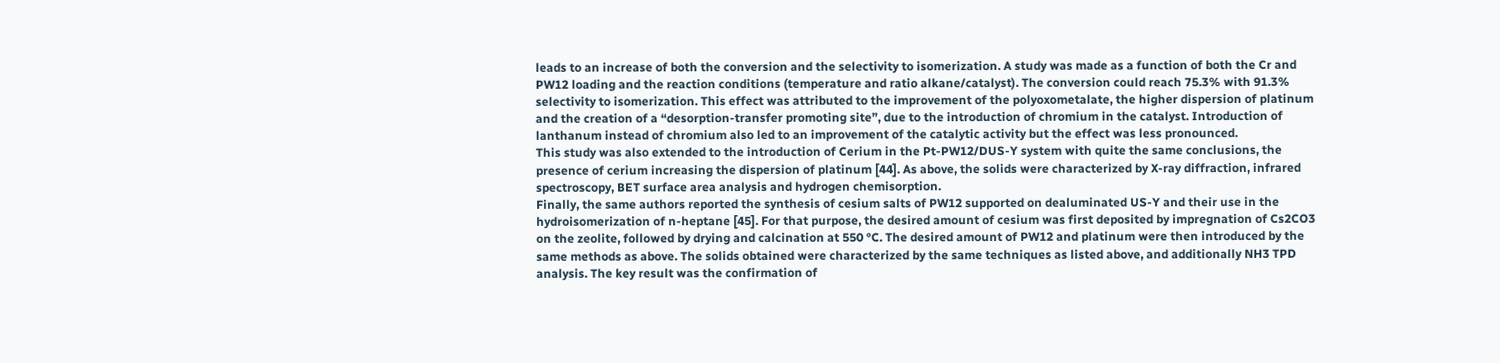leads to an increase of both the conversion and the selectivity to isomerization. A study was made as a function of both the Cr and PW12 loading and the reaction conditions (temperature and ratio alkane/catalyst). The conversion could reach 75.3% with 91.3% selectivity to isomerization. This effect was attributed to the improvement of the polyoxometalate, the higher dispersion of platinum and the creation of a “desorption-transfer promoting site”, due to the introduction of chromium in the catalyst. Introduction of lanthanum instead of chromium also led to an improvement of the catalytic activity but the effect was less pronounced.
This study was also extended to the introduction of Cerium in the Pt-PW12/DUS-Y system with quite the same conclusions, the presence of cerium increasing the dispersion of platinum [44]. As above, the solids were characterized by X-ray diffraction, infrared spectroscopy, BET surface area analysis and hydrogen chemisorption.
Finally, the same authors reported the synthesis of cesium salts of PW12 supported on dealuminated US-Y and their use in the hydroisomerization of n-heptane [45]. For that purpose, the desired amount of cesium was first deposited by impregnation of Cs2CO3 on the zeolite, followed by drying and calcination at 550 °C. The desired amount of PW12 and platinum were then introduced by the same methods as above. The solids obtained were characterized by the same techniques as listed above, and additionally NH3 TPD analysis. The key result was the confirmation of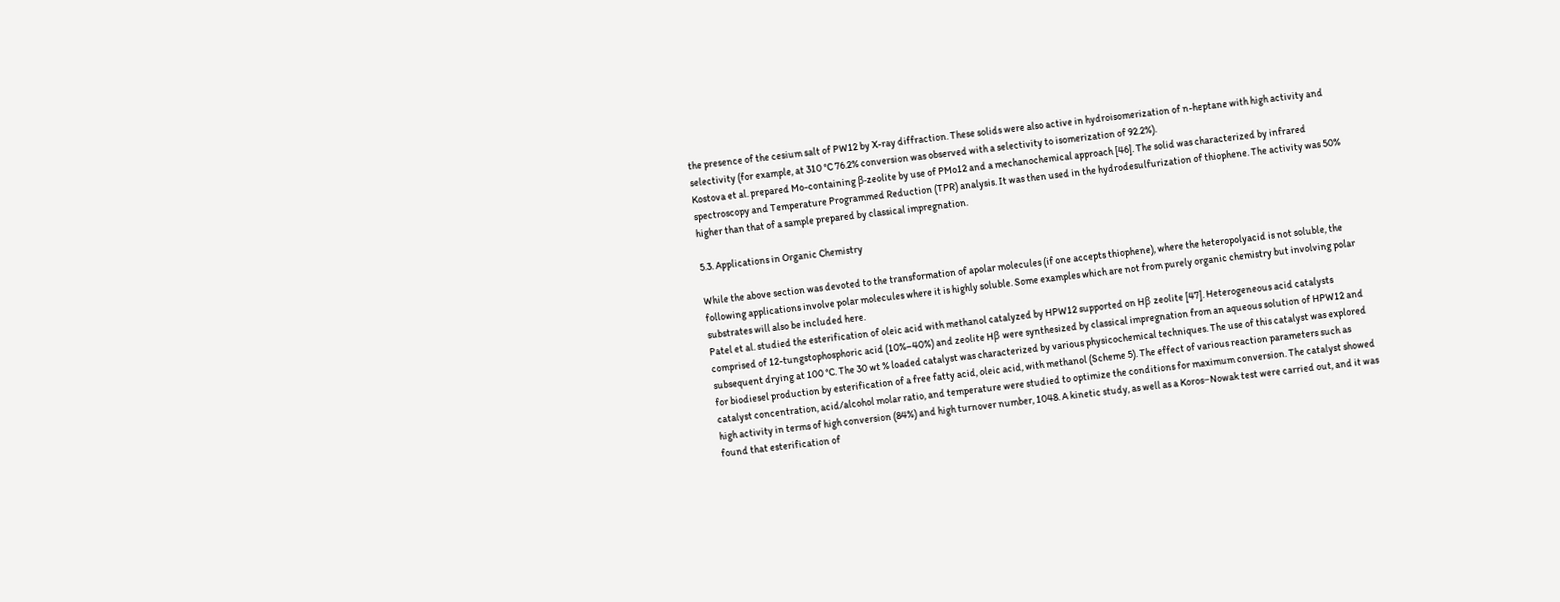the presence of the cesium salt of PW12 by X-ray diffraction. These solids were also active in hydroisomerization of n-heptane with high activity and selectivity (for example, at 310 °C 76.2% conversion was observed with a selectivity to isomerization of 92.2%).
Kostova et al. prepared Mo-containing β-zeolite by use of PMo12 and a mechanochemical approach [46]. The solid was characterized by infrared spectroscopy and Temperature Programmed Reduction (TPR) analysis. It was then used in the hydrodesulfurization of thiophene. The activity was 50% higher than that of a sample prepared by classical impregnation.

5.3. Applications in Organic Chemistry

While the above section was devoted to the transformation of apolar molecules (if one accepts thiophene), where the heteropolyacid is not soluble, the following applications involve polar molecules where it is highly soluble. Some examples which are not from purely organic chemistry but involving polar substrates will also be included here.
Patel et al. studied the esterification of oleic acid with methanol catalyzed by HPW12 supported on Hβ zeolite [47]. Heterogeneous acid catalysts comprised of 12-tungstophosphoric acid (10%–40%) and zeolite Hβ were synthesized by classical impregnation from an aqueous solution of HPW12 and subsequent drying at 100 °C. The 30 wt % loaded catalyst was characterized by various physicochemical techniques. The use of this catalyst was explored for biodiesel production by esterification of a free fatty acid, oleic acid, with methanol (Scheme 5). The effect of various reaction parameters such as catalyst concentration, acid/alcohol molar ratio, and temperature were studied to optimize the conditions for maximum conversion. The catalyst showed high activity in terms of high conversion (84%) and high turnover number, 1048. A kinetic study, as well as a Koros−Nowak test were carried out, and it was found that esterification of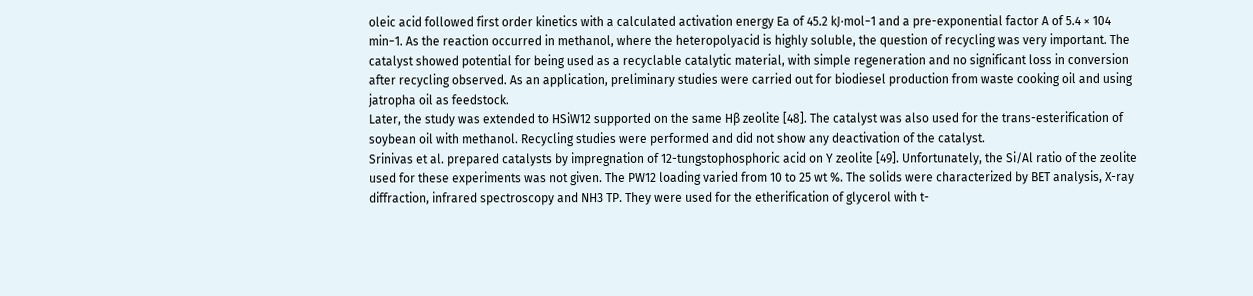oleic acid followed first order kinetics with a calculated activation energy Ea of 45.2 kJ·mol−1 and a pre-exponential factor A of 5.4 × 104 min−1. As the reaction occurred in methanol, where the heteropolyacid is highly soluble, the question of recycling was very important. The catalyst showed potential for being used as a recyclable catalytic material, with simple regeneration and no significant loss in conversion after recycling observed. As an application, preliminary studies were carried out for biodiesel production from waste cooking oil and using jatropha oil as feedstock.
Later, the study was extended to HSiW12 supported on the same Hβ zeolite [48]. The catalyst was also used for the trans-esterification of soybean oil with methanol. Recycling studies were performed and did not show any deactivation of the catalyst.
Srinivas et al. prepared catalysts by impregnation of 12-tungstophosphoric acid on Y zeolite [49]. Unfortunately, the Si/Al ratio of the zeolite used for these experiments was not given. The PW12 loading varied from 10 to 25 wt %. The solids were characterized by BET analysis, X-ray diffraction, infrared spectroscopy and NH3 TP. They were used for the etherification of glycerol with t-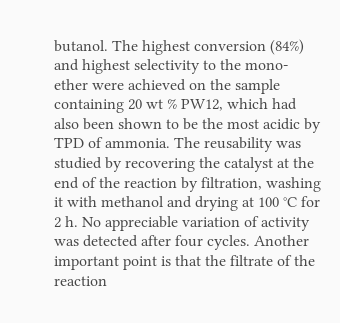butanol. The highest conversion (84%) and highest selectivity to the mono-ether were achieved on the sample containing 20 wt % PW12, which had also been shown to be the most acidic by TPD of ammonia. The reusability was studied by recovering the catalyst at the end of the reaction by filtration, washing it with methanol and drying at 100 °C for 2 h. No appreciable variation of activity was detected after four cycles. Another important point is that the filtrate of the reaction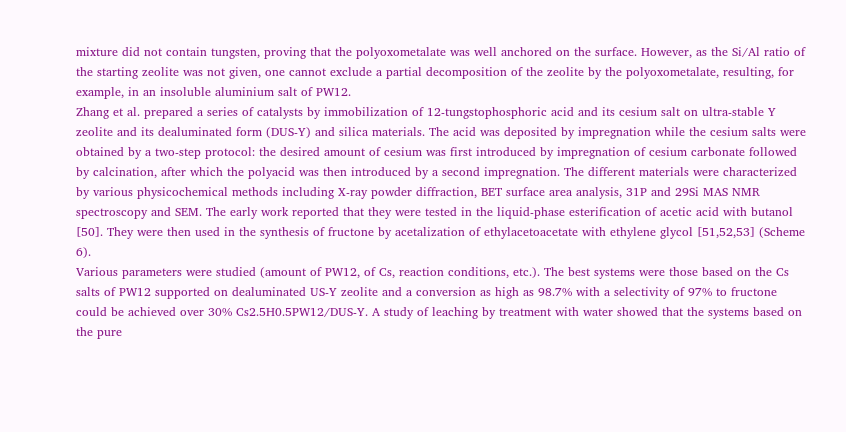mixture did not contain tungsten, proving that the polyoxometalate was well anchored on the surface. However, as the Si/Al ratio of the starting zeolite was not given, one cannot exclude a partial decomposition of the zeolite by the polyoxometalate, resulting, for example, in an insoluble aluminium salt of PW12.
Zhang et al. prepared a series of catalysts by immobilization of 12-tungstophosphoric acid and its cesium salt on ultra-stable Y zeolite and its dealuminated form (DUS-Y) and silica materials. The acid was deposited by impregnation while the cesium salts were obtained by a two-step protocol: the desired amount of cesium was first introduced by impregnation of cesium carbonate followed by calcination, after which the polyacid was then introduced by a second impregnation. The different materials were characterized by various physicochemical methods including X-ray powder diffraction, BET surface area analysis, 31P and 29Si MAS NMR spectroscopy and SEM. The early work reported that they were tested in the liquid-phase esterification of acetic acid with butanol [50]. They were then used in the synthesis of fructone by acetalization of ethylacetoacetate with ethylene glycol [51,52,53] (Scheme 6).
Various parameters were studied (amount of PW12, of Cs, reaction conditions, etc.). The best systems were those based on the Cs salts of PW12 supported on dealuminated US-Y zeolite and a conversion as high as 98.7% with a selectivity of 97% to fructone could be achieved over 30% Cs2.5H0.5PW12/DUS-Y. A study of leaching by treatment with water showed that the systems based on the pure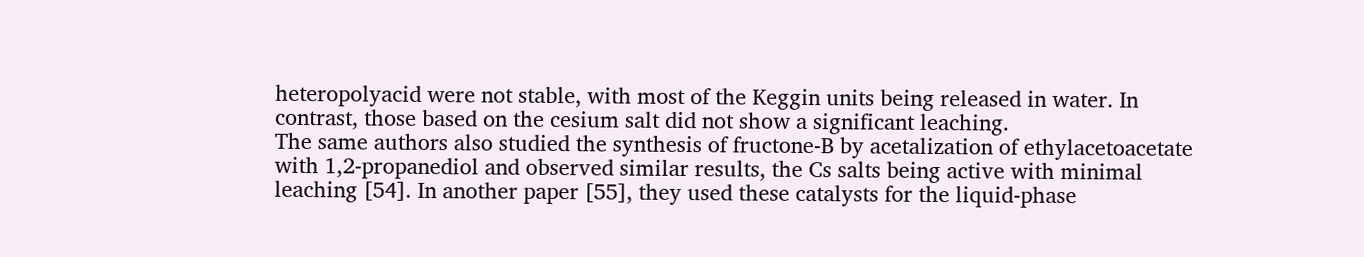heteropolyacid were not stable, with most of the Keggin units being released in water. In contrast, those based on the cesium salt did not show a significant leaching.
The same authors also studied the synthesis of fructone-B by acetalization of ethylacetoacetate with 1,2-propanediol and observed similar results, the Cs salts being active with minimal leaching [54]. In another paper [55], they used these catalysts for the liquid-phase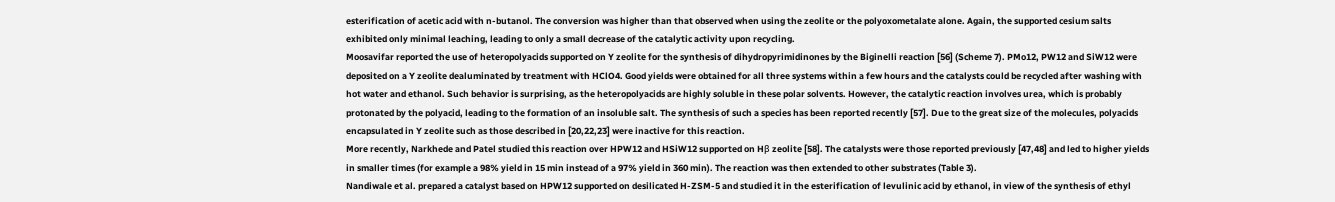esterification of acetic acid with n-butanol. The conversion was higher than that observed when using the zeolite or the polyoxometalate alone. Again, the supported cesium salts exhibited only minimal leaching, leading to only a small decrease of the catalytic activity upon recycling.
Moosavifar reported the use of heteropolyacids supported on Y zeolite for the synthesis of dihydropyrimidinones by the Biginelli reaction [56] (Scheme 7). PMo12, PW12 and SiW12 were deposited on a Y zeolite dealuminated by treatment with HClO4. Good yields were obtained for all three systems within a few hours and the catalysts could be recycled after washing with hot water and ethanol. Such behavior is surprising, as the heteropolyacids are highly soluble in these polar solvents. However, the catalytic reaction involves urea, which is probably protonated by the polyacid, leading to the formation of an insoluble salt. The synthesis of such a species has been reported recently [57]. Due to the great size of the molecules, polyacids encapsulated in Y zeolite such as those described in [20,22,23] were inactive for this reaction.
More recently, Narkhede and Patel studied this reaction over HPW12 and HSiW12 supported on Hβ zeolite [58]. The catalysts were those reported previously [47,48] and led to higher yields in smaller times (for example a 98% yield in 15 min instead of a 97% yield in 360 min). The reaction was then extended to other substrates (Table 3).
Nandiwale et al. prepared a catalyst based on HPW12 supported on desilicated H-ZSM-5 and studied it in the esterification of levulinic acid by ethanol, in view of the synthesis of ethyl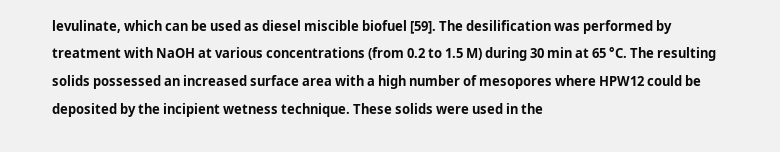levulinate, which can be used as diesel miscible biofuel [59]. The desilification was performed by treatment with NaOH at various concentrations (from 0.2 to 1.5 M) during 30 min at 65 °C. The resulting solids possessed an increased surface area with a high number of mesopores where HPW12 could be deposited by the incipient wetness technique. These solids were used in the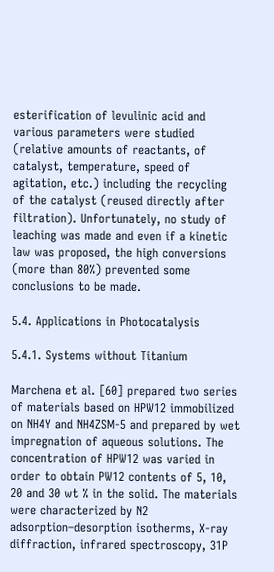esterification of levulinic acid and various parameters were studied (relative amounts of reactants, of catalyst, temperature, speed of agitation, etc.) including the recycling of the catalyst (reused directly after filtration). Unfortunately, no study of leaching was made and even if a kinetic law was proposed, the high conversions (more than 80%) prevented some conclusions to be made.

5.4. Applications in Photocatalysis

5.4.1. Systems without Titanium

Marchena et al. [60] prepared two series of materials based on HPW12 immobilized on NH4Y and NH4ZSM-5 and prepared by wet impregnation of aqueous solutions. The concentration of HPW12 was varied in order to obtain PW12 contents of 5, 10, 20 and 30 wt % in the solid. The materials were characterized by N2 adsorption–desorption isotherms, X-ray diffraction, infrared spectroscopy, 31P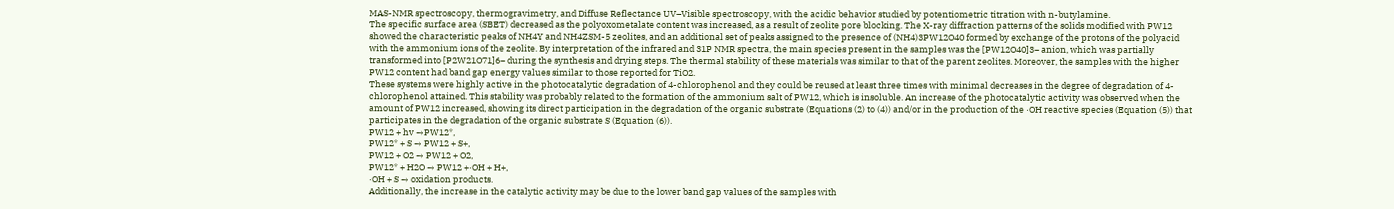MAS-NMR spectroscopy, thermogravimetry, and Diffuse Reflectance UV–Visible spectroscopy, with the acidic behavior studied by potentiometric titration with n-butylamine.
The specific surface area (SBET) decreased as the polyoxometalate content was increased, as a result of zeolite pore blocking. The X-ray diffraction patterns of the solids modified with PW12 showed the characteristic peaks of NH4Y and NH4ZSM-5 zeolites, and an additional set of peaks assigned to the presence of (NH4)3PW12O40 formed by exchange of the protons of the polyacid with the ammonium ions of the zeolite. By interpretation of the infrared and 31P NMR spectra, the main species present in the samples was the [PW12O40]3− anion, which was partially transformed into [P2W21O71]6− during the synthesis and drying steps. The thermal stability of these materials was similar to that of the parent zeolites. Moreover, the samples with the higher PW12 content had band gap energy values similar to those reported for TiO2.
These systems were highly active in the photocatalytic degradation of 4-chlorophenol and they could be reused at least three times with minimal decreases in the degree of degradation of 4-chlorophenol attained. This stability was probably related to the formation of the ammonium salt of PW12, which is insoluble. An increase of the photocatalytic activity was observed when the amount of PW12 increased, showing its direct participation in the degradation of the organic substrate (Equations (2) to (4)) and/or in the production of the ·OH reactive species (Equation (5)) that participates in the degradation of the organic substrate S (Equation (6)).
PW12 + hv →PW12*,
PW12* + S → PW12 + S+,
PW12 + O2 → PW12 + O2,
PW12* + H2O → PW12 +·OH + H+,
·OH + S → oxidation products.
Additionally, the increase in the catalytic activity may be due to the lower band gap values of the samples with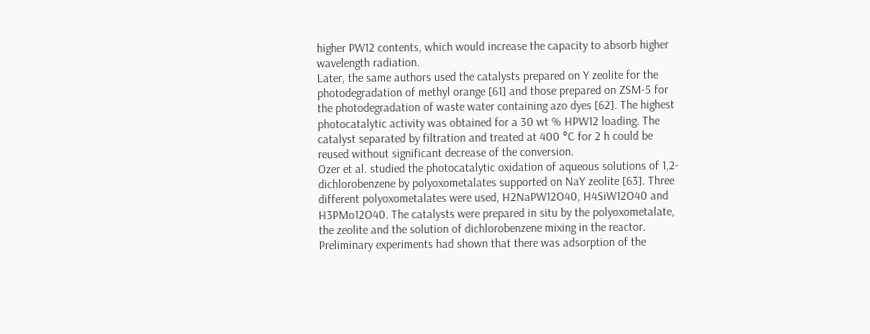higher PW12 contents, which would increase the capacity to absorb higher wavelength radiation.
Later, the same authors used the catalysts prepared on Y zeolite for the photodegradation of methyl orange [61] and those prepared on ZSM-5 for the photodegradation of waste water containing azo dyes [62]. The highest photocatalytic activity was obtained for a 30 wt % HPW12 loading. The catalyst separated by filtration and treated at 400 °C for 2 h could be reused without significant decrease of the conversion.
Ozer et al. studied the photocatalytic oxidation of aqueous solutions of 1,2-dichlorobenzene by polyoxometalates supported on NaY zeolite [63]. Three different polyoxometalates were used, H2NaPW12O40, H4SiW12O40 and H3PMo12O40. The catalysts were prepared in situ by the polyoxometalate, the zeolite and the solution of dichlorobenzene mixing in the reactor. Preliminary experiments had shown that there was adsorption of the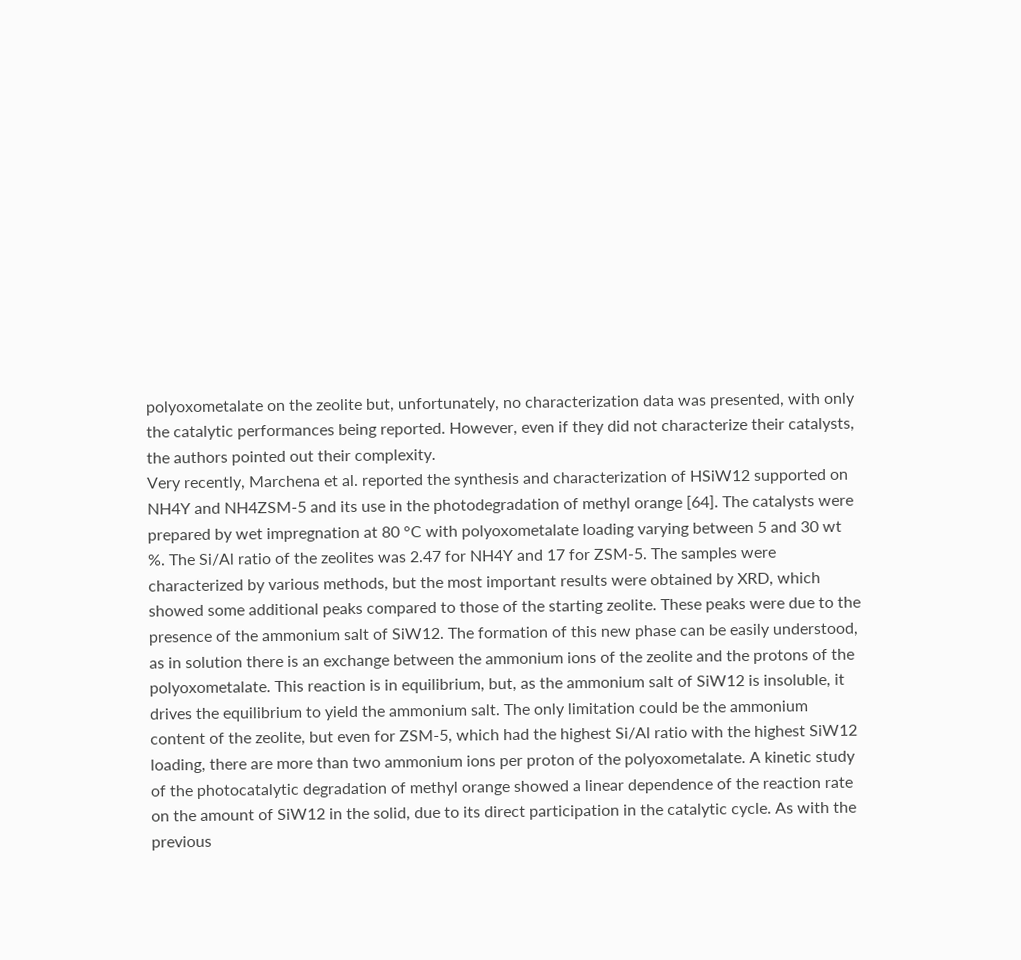polyoxometalate on the zeolite but, unfortunately, no characterization data was presented, with only the catalytic performances being reported. However, even if they did not characterize their catalysts, the authors pointed out their complexity.
Very recently, Marchena et al. reported the synthesis and characterization of HSiW12 supported on NH4Y and NH4ZSM-5 and its use in the photodegradation of methyl orange [64]. The catalysts were prepared by wet impregnation at 80 °C with polyoxometalate loading varying between 5 and 30 wt %. The Si/Al ratio of the zeolites was 2.47 for NH4Y and 17 for ZSM-5. The samples were characterized by various methods, but the most important results were obtained by XRD, which showed some additional peaks compared to those of the starting zeolite. These peaks were due to the presence of the ammonium salt of SiW12. The formation of this new phase can be easily understood, as in solution there is an exchange between the ammonium ions of the zeolite and the protons of the polyoxometalate. This reaction is in equilibrium, but, as the ammonium salt of SiW12 is insoluble, it drives the equilibrium to yield the ammonium salt. The only limitation could be the ammonium content of the zeolite, but even for ZSM-5, which had the highest Si/Al ratio with the highest SiW12 loading, there are more than two ammonium ions per proton of the polyoxometalate. A kinetic study of the photocatalytic degradation of methyl orange showed a linear dependence of the reaction rate on the amount of SiW12 in the solid, due to its direct participation in the catalytic cycle. As with the previous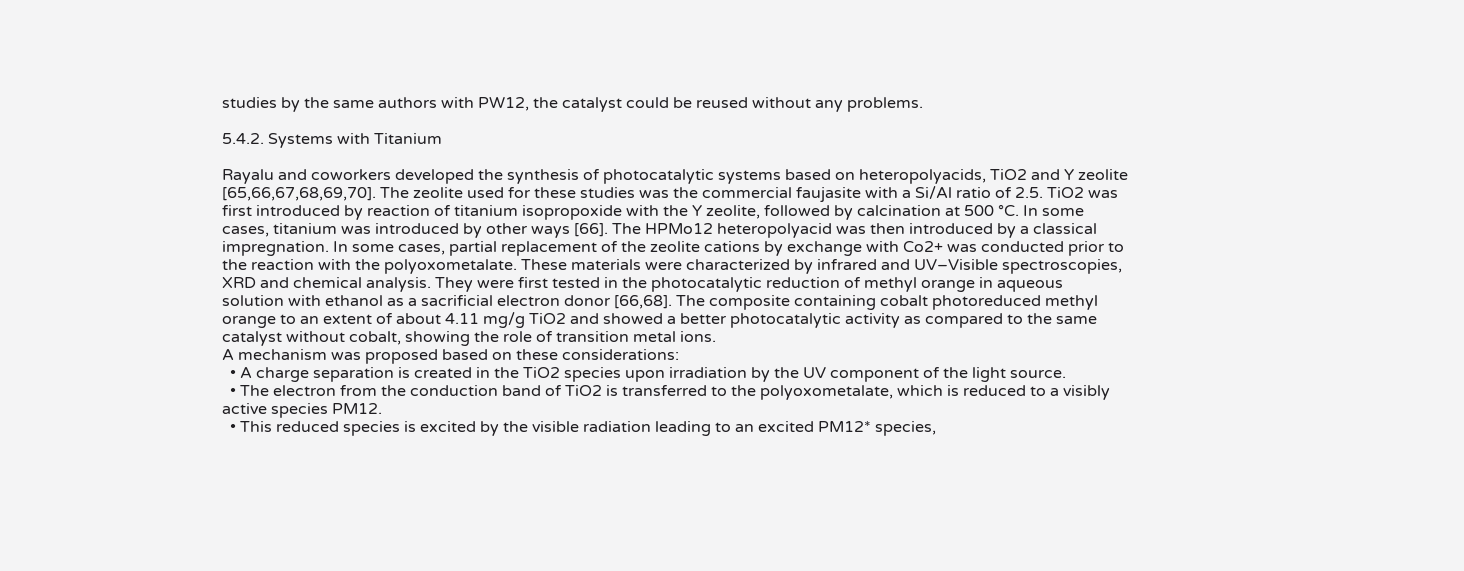studies by the same authors with PW12, the catalyst could be reused without any problems.

5.4.2. Systems with Titanium

Rayalu and coworkers developed the synthesis of photocatalytic systems based on heteropolyacids, TiO2 and Y zeolite [65,66,67,68,69,70]. The zeolite used for these studies was the commercial faujasite with a Si/Al ratio of 2.5. TiO2 was first introduced by reaction of titanium isopropoxide with the Y zeolite, followed by calcination at 500 °C. In some cases, titanium was introduced by other ways [66]. The HPMo12 heteropolyacid was then introduced by a classical impregnation. In some cases, partial replacement of the zeolite cations by exchange with Co2+ was conducted prior to the reaction with the polyoxometalate. These materials were characterized by infrared and UV–Visible spectroscopies, XRD and chemical analysis. They were first tested in the photocatalytic reduction of methyl orange in aqueous solution with ethanol as a sacrificial electron donor [66,68]. The composite containing cobalt photoreduced methyl orange to an extent of about 4.11 mg/g TiO2 and showed a better photocatalytic activity as compared to the same catalyst without cobalt, showing the role of transition metal ions.
A mechanism was proposed based on these considerations:
  • A charge separation is created in the TiO2 species upon irradiation by the UV component of the light source.
  • The electron from the conduction band of TiO2 is transferred to the polyoxometalate, which is reduced to a visibly active species PM12.
  • This reduced species is excited by the visible radiation leading to an excited PM12* species,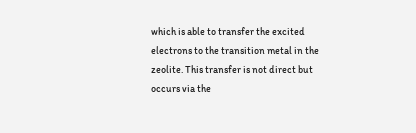which is able to transfer the excited electrons to the transition metal in the zeolite. This transfer is not direct but occurs via the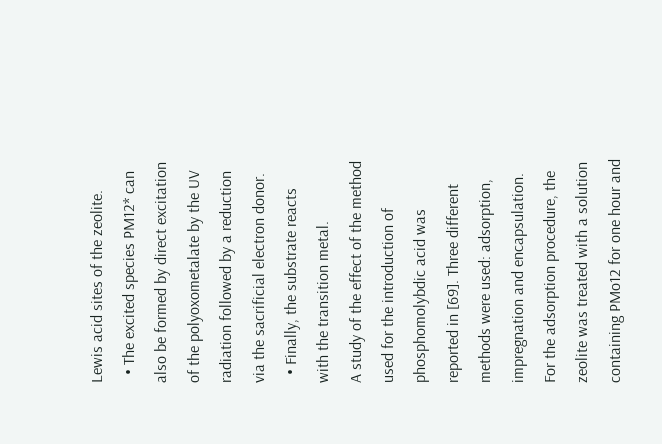Lewis acid sites of the zeolite.
  • The excited species PM12* can also be formed by direct excitation of the polyoxometalate by the UV radiation followed by a reduction via the sacrificial electron donor.
  • Finally, the substrate reacts with the transition metal.
A study of the effect of the method used for the introduction of phosphomolybdic acid was reported in [69]. Three different methods were used: adsorption, impregnation and encapsulation. For the adsorption procedure, the zeolite was treated with a solution containing PMo12 for one hour and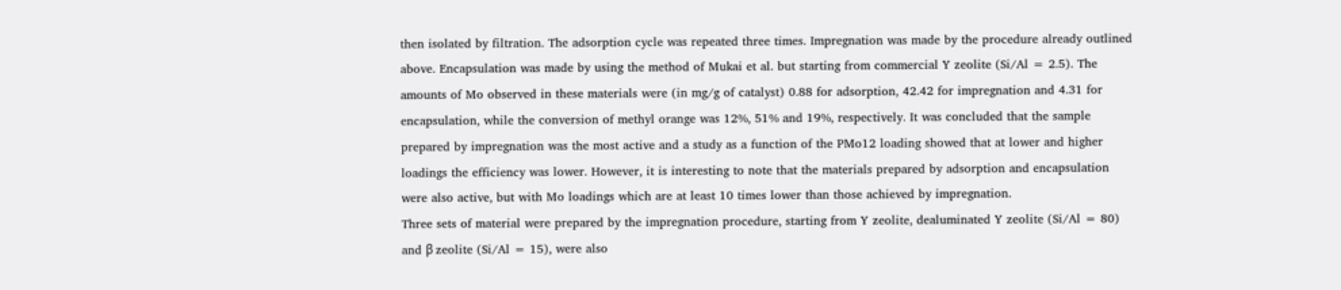then isolated by filtration. The adsorption cycle was repeated three times. Impregnation was made by the procedure already outlined above. Encapsulation was made by using the method of Mukai et al. but starting from commercial Y zeolite (Si/Al = 2.5). The amounts of Mo observed in these materials were (in mg/g of catalyst) 0.88 for adsorption, 42.42 for impregnation and 4.31 for encapsulation, while the conversion of methyl orange was 12%, 51% and 19%, respectively. It was concluded that the sample prepared by impregnation was the most active and a study as a function of the PMo12 loading showed that at lower and higher loadings the efficiency was lower. However, it is interesting to note that the materials prepared by adsorption and encapsulation were also active, but with Mo loadings which are at least 10 times lower than those achieved by impregnation.
Three sets of material were prepared by the impregnation procedure, starting from Y zeolite, dealuminated Y zeolite (Si/Al = 80) and β zeolite (Si/Al = 15), were also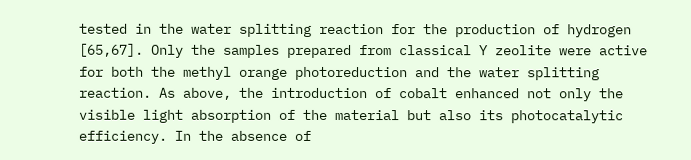tested in the water splitting reaction for the production of hydrogen [65,67]. Only the samples prepared from classical Y zeolite were active for both the methyl orange photoreduction and the water splitting reaction. As above, the introduction of cobalt enhanced not only the visible light absorption of the material but also its photocatalytic efficiency. In the absence of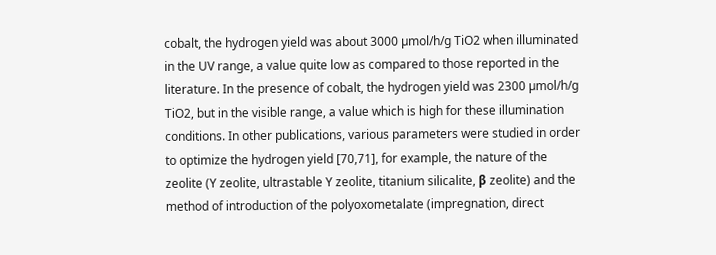cobalt, the hydrogen yield was about 3000 µmol/h/g TiO2 when illuminated in the UV range, a value quite low as compared to those reported in the literature. In the presence of cobalt, the hydrogen yield was 2300 µmol/h/g TiO2, but in the visible range, a value which is high for these illumination conditions. In other publications, various parameters were studied in order to optimize the hydrogen yield [70,71], for example, the nature of the zeolite (Y zeolite, ultrastable Y zeolite, titanium silicalite, β zeolite) and the method of introduction of the polyoxometalate (impregnation, direct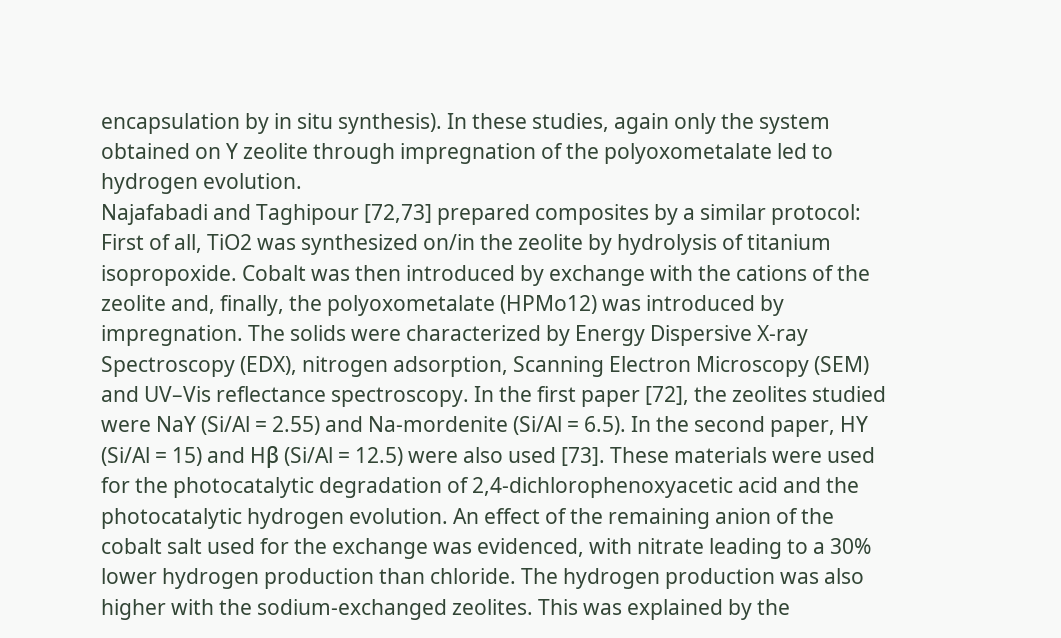encapsulation by in situ synthesis). In these studies, again only the system obtained on Y zeolite through impregnation of the polyoxometalate led to hydrogen evolution.
Najafabadi and Taghipour [72,73] prepared composites by a similar protocol: First of all, TiO2 was synthesized on/in the zeolite by hydrolysis of titanium isopropoxide. Cobalt was then introduced by exchange with the cations of the zeolite and, finally, the polyoxometalate (HPMo12) was introduced by impregnation. The solids were characterized by Energy Dispersive X-ray Spectroscopy (EDX), nitrogen adsorption, Scanning Electron Microscopy (SEM) and UV–Vis reflectance spectroscopy. In the first paper [72], the zeolites studied were NaY (Si/Al = 2.55) and Na-mordenite (Si/Al = 6.5). In the second paper, HY (Si/Al = 15) and Hβ (Si/Al = 12.5) were also used [73]. These materials were used for the photocatalytic degradation of 2,4-dichlorophenoxyacetic acid and the photocatalytic hydrogen evolution. An effect of the remaining anion of the cobalt salt used for the exchange was evidenced, with nitrate leading to a 30% lower hydrogen production than chloride. The hydrogen production was also higher with the sodium-exchanged zeolites. This was explained by the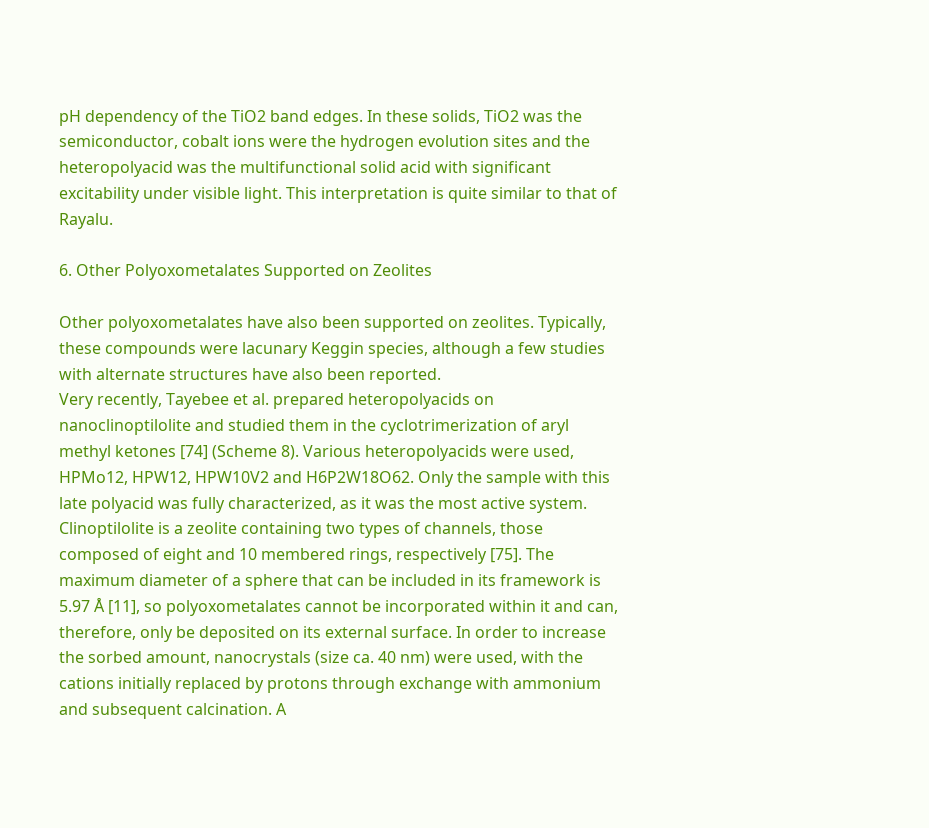pH dependency of the TiO2 band edges. In these solids, TiO2 was the semiconductor, cobalt ions were the hydrogen evolution sites and the heteropolyacid was the multifunctional solid acid with significant excitability under visible light. This interpretation is quite similar to that of Rayalu.

6. Other Polyoxometalates Supported on Zeolites

Other polyoxometalates have also been supported on zeolites. Typically, these compounds were lacunary Keggin species, although a few studies with alternate structures have also been reported.
Very recently, Tayebee et al. prepared heteropolyacids on nanoclinoptilolite and studied them in the cyclotrimerization of aryl methyl ketones [74] (Scheme 8). Various heteropolyacids were used, HPMo12, HPW12, HPW10V2 and H6P2W18O62. Only the sample with this late polyacid was fully characterized, as it was the most active system. Clinoptilolite is a zeolite containing two types of channels, those composed of eight and 10 membered rings, respectively [75]. The maximum diameter of a sphere that can be included in its framework is 5.97 Å [11], so polyoxometalates cannot be incorporated within it and can, therefore, only be deposited on its external surface. In order to increase the sorbed amount, nanocrystals (size ca. 40 nm) were used, with the cations initially replaced by protons through exchange with ammonium and subsequent calcination. A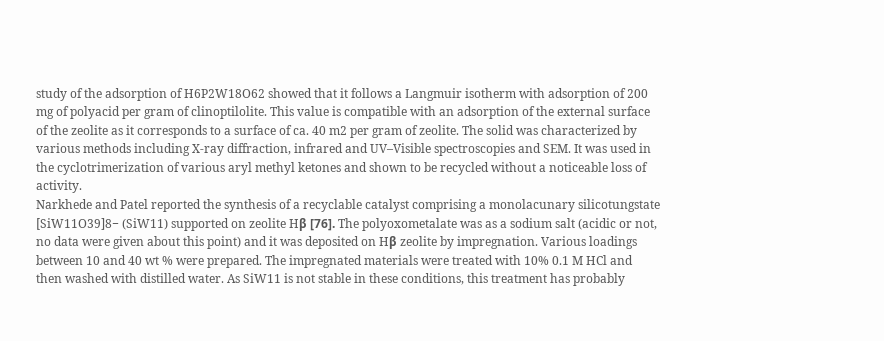study of the adsorption of H6P2W18O62 showed that it follows a Langmuir isotherm with adsorption of 200 mg of polyacid per gram of clinoptilolite. This value is compatible with an adsorption of the external surface of the zeolite as it corresponds to a surface of ca. 40 m2 per gram of zeolite. The solid was characterized by various methods including X-ray diffraction, infrared and UV–Visible spectroscopies and SEM. It was used in the cyclotrimerization of various aryl methyl ketones and shown to be recycled without a noticeable loss of activity.
Narkhede and Patel reported the synthesis of a recyclable catalyst comprising a monolacunary silicotungstate [SiW11O39]8− (SiW11) supported on zeolite Hβ [76]. The polyoxometalate was as a sodium salt (acidic or not, no data were given about this point) and it was deposited on Hβ zeolite by impregnation. Various loadings between 10 and 40 wt % were prepared. The impregnated materials were treated with 10% 0.1 M HCl and then washed with distilled water. As SiW11 is not stable in these conditions, this treatment has probably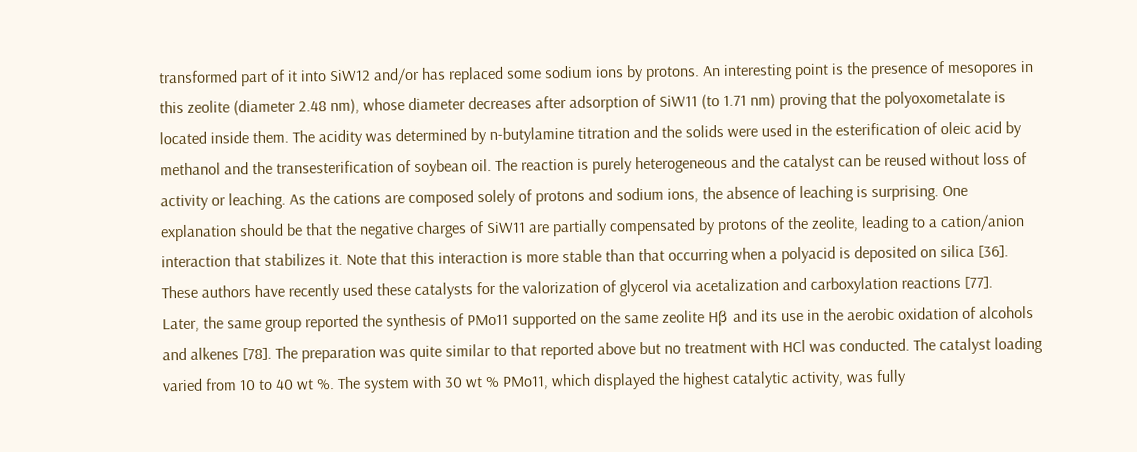transformed part of it into SiW12 and/or has replaced some sodium ions by protons. An interesting point is the presence of mesopores in this zeolite (diameter 2.48 nm), whose diameter decreases after adsorption of SiW11 (to 1.71 nm) proving that the polyoxometalate is located inside them. The acidity was determined by n-butylamine titration and the solids were used in the esterification of oleic acid by methanol and the transesterification of soybean oil. The reaction is purely heterogeneous and the catalyst can be reused without loss of activity or leaching. As the cations are composed solely of protons and sodium ions, the absence of leaching is surprising. One explanation should be that the negative charges of SiW11 are partially compensated by protons of the zeolite, leading to a cation/anion interaction that stabilizes it. Note that this interaction is more stable than that occurring when a polyacid is deposited on silica [36]. These authors have recently used these catalysts for the valorization of glycerol via acetalization and carboxylation reactions [77].
Later, the same group reported the synthesis of PMo11 supported on the same zeolite Hβ and its use in the aerobic oxidation of alcohols and alkenes [78]. The preparation was quite similar to that reported above but no treatment with HCl was conducted. The catalyst loading varied from 10 to 40 wt %. The system with 30 wt % PMo11, which displayed the highest catalytic activity, was fully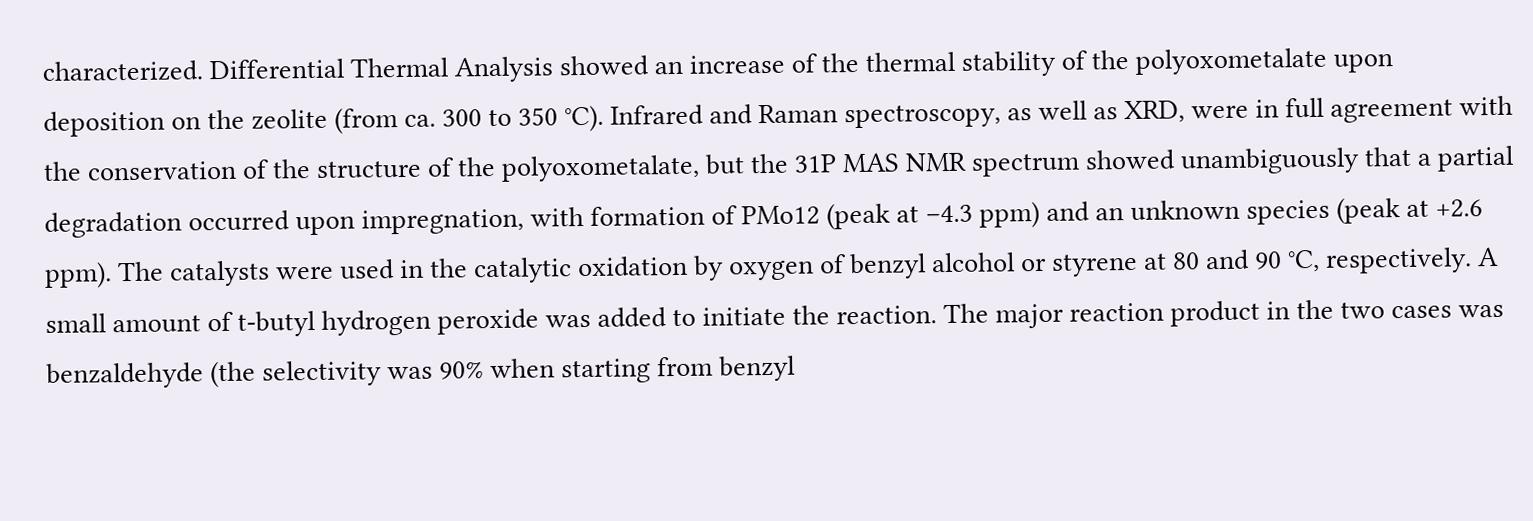characterized. Differential Thermal Analysis showed an increase of the thermal stability of the polyoxometalate upon deposition on the zeolite (from ca. 300 to 350 °C). Infrared and Raman spectroscopy, as well as XRD, were in full agreement with the conservation of the structure of the polyoxometalate, but the 31P MAS NMR spectrum showed unambiguously that a partial degradation occurred upon impregnation, with formation of PMo12 (peak at −4.3 ppm) and an unknown species (peak at +2.6 ppm). The catalysts were used in the catalytic oxidation by oxygen of benzyl alcohol or styrene at 80 and 90 °C, respectively. A small amount of t-butyl hydrogen peroxide was added to initiate the reaction. The major reaction product in the two cases was benzaldehyde (the selectivity was 90% when starting from benzyl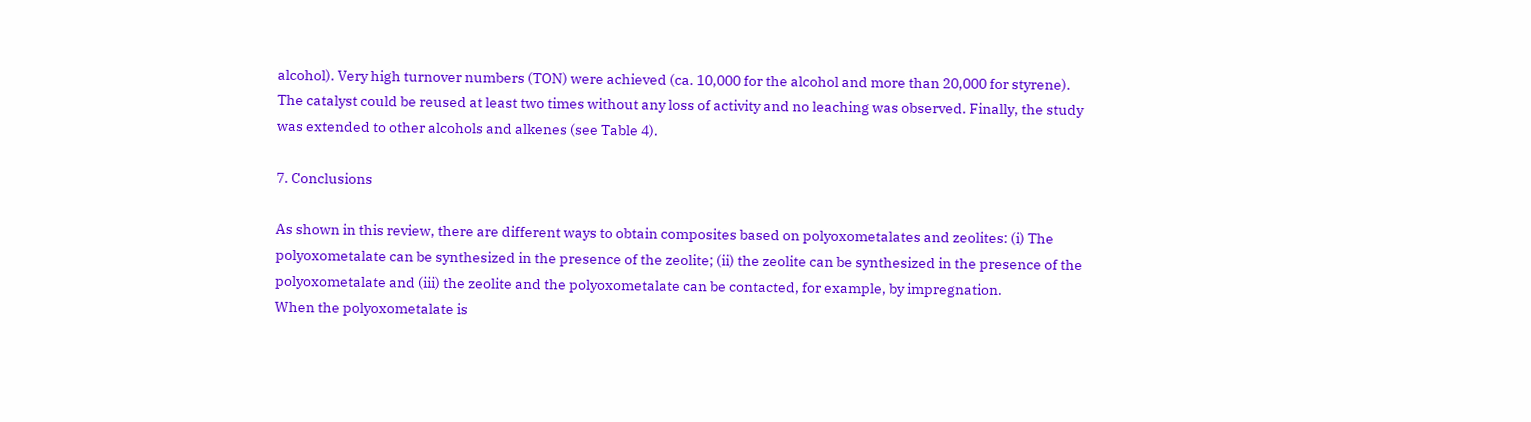alcohol). Very high turnover numbers (TON) were achieved (ca. 10,000 for the alcohol and more than 20,000 for styrene). The catalyst could be reused at least two times without any loss of activity and no leaching was observed. Finally, the study was extended to other alcohols and alkenes (see Table 4).

7. Conclusions

As shown in this review, there are different ways to obtain composites based on polyoxometalates and zeolites: (i) The polyoxometalate can be synthesized in the presence of the zeolite; (ii) the zeolite can be synthesized in the presence of the polyoxometalate and (iii) the zeolite and the polyoxometalate can be contacted, for example, by impregnation.
When the polyoxometalate is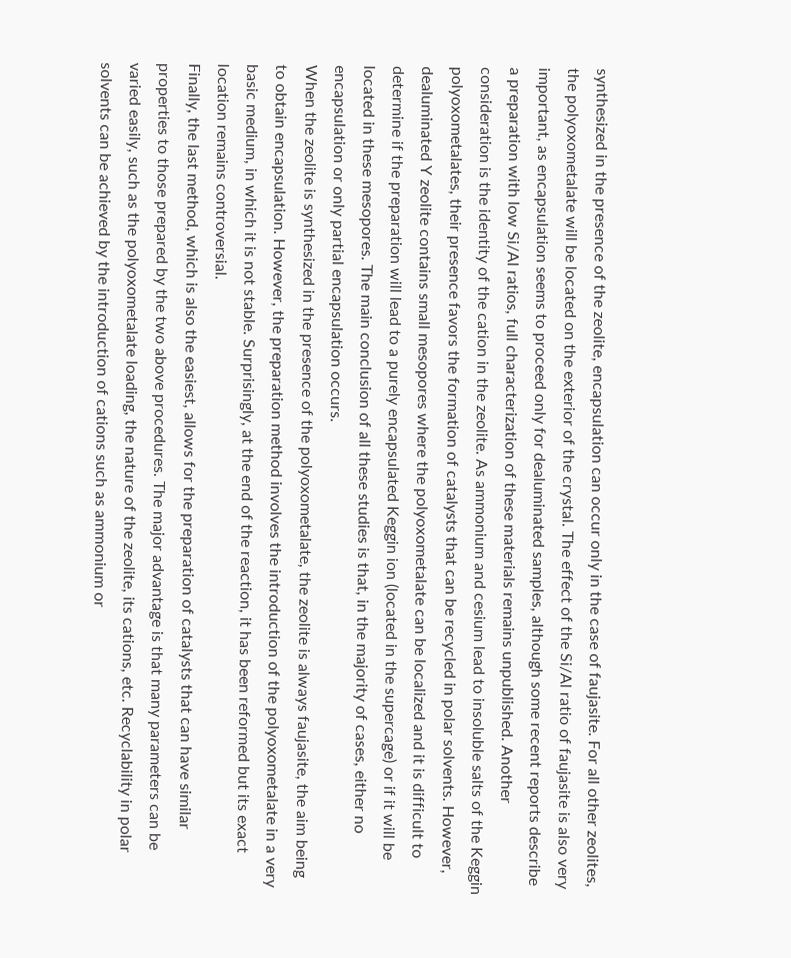synthesized in the presence of the zeolite, encapsulation can occur only in the case of faujasite. For all other zeolites, the polyoxometalate will be located on the exterior of the crystal. The effect of the Si/Al ratio of faujasite is also very important, as encapsulation seems to proceed only for dealuminated samples, although some recent reports describe a preparation with low Si/Al ratios, full characterization of these materials remains unpublished. Another consideration is the identity of the cation in the zeolite. As ammonium and cesium lead to insoluble salts of the Keggin polyoxometalates, their presence favors the formation of catalysts that can be recycled in polar solvents. However, dealuminated Y zeolite contains small mesopores where the polyoxometalate can be localized and it is difficult to determine if the preparation will lead to a purely encapsulated Keggin ion (located in the supercage) or if it will be located in these mesopores. The main conclusion of all these studies is that, in the majority of cases, either no encapsulation or only partial encapsulation occurs.
When the zeolite is synthesized in the presence of the polyoxometalate, the zeolite is always faujasite, the aim being to obtain encapsulation. However, the preparation method involves the introduction of the polyoxometalate in a very basic medium, in which it is not stable. Surprisingly, at the end of the reaction, it has been reformed but its exact location remains controversial.
Finally, the last method, which is also the easiest, allows for the preparation of catalysts that can have similar properties to those prepared by the two above procedures. The major advantage is that many parameters can be varied easily, such as the polyoxometalate loading, the nature of the zeolite, its cations, etc. Recyclability in polar solvents can be achieved by the introduction of cations such as ammonium or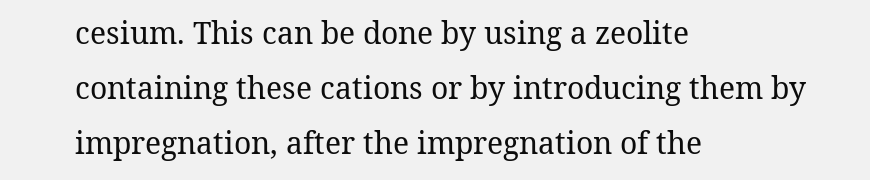cesium. This can be done by using a zeolite containing these cations or by introducing them by impregnation, after the impregnation of the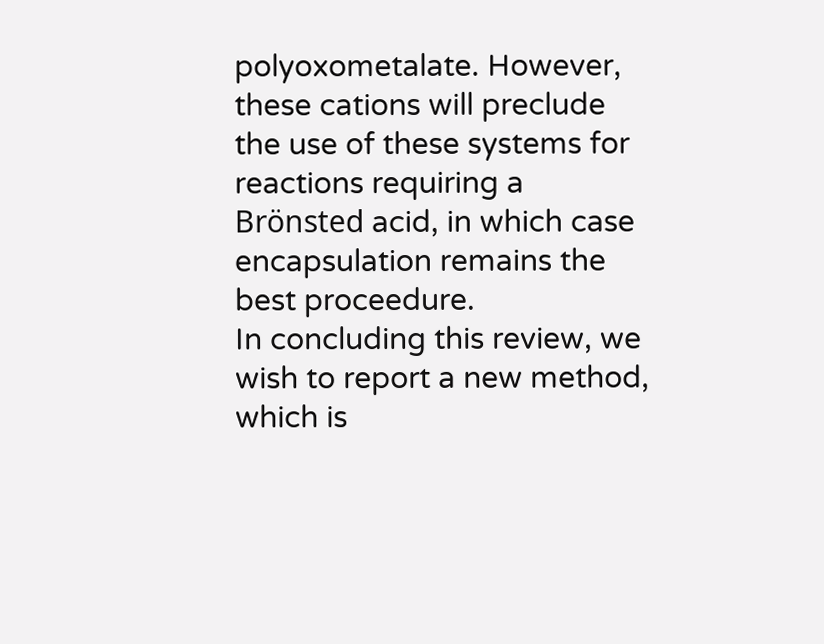polyoxometalate. However, these cations will preclude the use of these systems for reactions requiring a Brönsted acid, in which case encapsulation remains the best proceedure.
In concluding this review, we wish to report a new method, which is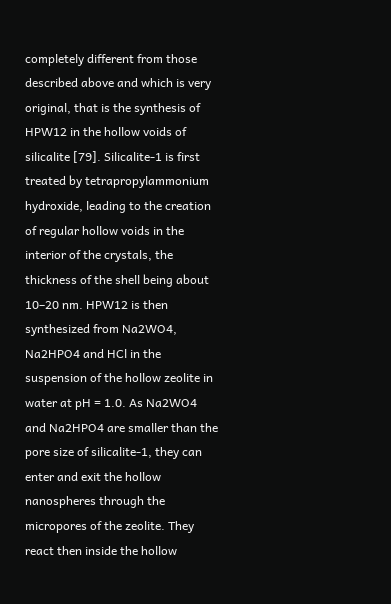completely different from those described above and which is very original, that is the synthesis of HPW12 in the hollow voids of silicalite [79]. Silicalite-1 is first treated by tetrapropylammonium hydroxide, leading to the creation of regular hollow voids in the interior of the crystals, the thickness of the shell being about 10–20 nm. HPW12 is then synthesized from Na2WO4, Na2HPO4 and HCl in the suspension of the hollow zeolite in water at pH = 1.0. As Na2WO4 and Na2HPO4 are smaller than the pore size of silicalite-1, they can enter and exit the hollow nanospheres through the micropores of the zeolite. They react then inside the hollow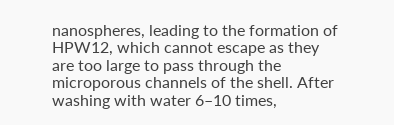nanospheres, leading to the formation of HPW12, which cannot escape as they are too large to pass through the microporous channels of the shell. After washing with water 6–10 times,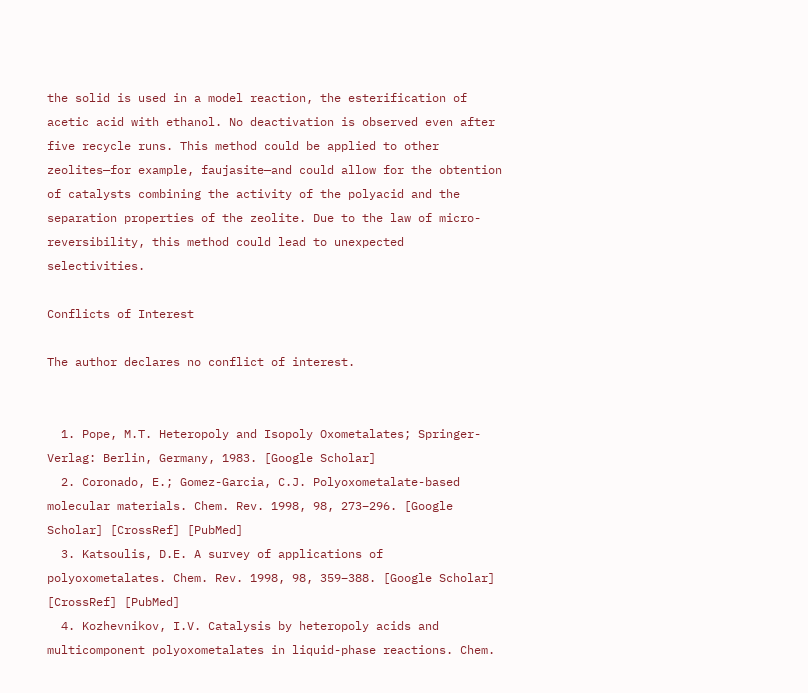the solid is used in a model reaction, the esterification of acetic acid with ethanol. No deactivation is observed even after five recycle runs. This method could be applied to other zeolites—for example, faujasite—and could allow for the obtention of catalysts combining the activity of the polyacid and the separation properties of the zeolite. Due to the law of micro-reversibility, this method could lead to unexpected selectivities.

Conflicts of Interest

The author declares no conflict of interest.


  1. Pope, M.T. Heteropoly and Isopoly Oxometalates; Springer-Verlag: Berlin, Germany, 1983. [Google Scholar]
  2. Coronado, E.; Gomez-Garcia, C.J. Polyoxometalate-based molecular materials. Chem. Rev. 1998, 98, 273–296. [Google Scholar] [CrossRef] [PubMed]
  3. Katsoulis, D.E. A survey of applications of polyoxometalates. Chem. Rev. 1998, 98, 359–388. [Google Scholar] [CrossRef] [PubMed]
  4. Kozhevnikov, I.V. Catalysis by heteropoly acids and multicomponent polyoxometalates in liquid-phase reactions. Chem.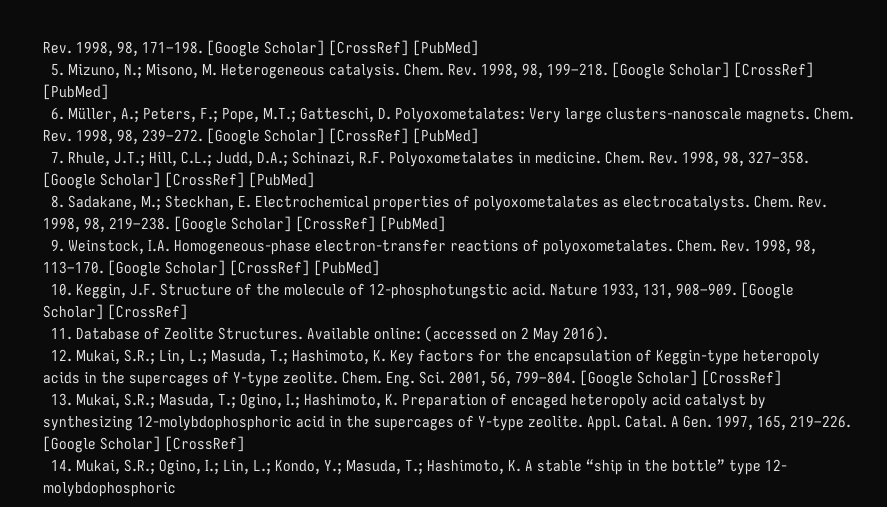Rev. 1998, 98, 171–198. [Google Scholar] [CrossRef] [PubMed]
  5. Mizuno, N.; Misono, M. Heterogeneous catalysis. Chem. Rev. 1998, 98, 199–218. [Google Scholar] [CrossRef] [PubMed]
  6. Müller, A.; Peters, F.; Pope, M.T.; Gatteschi, D. Polyoxometalates: Very large clusters-nanoscale magnets. Chem. Rev. 1998, 98, 239–272. [Google Scholar] [CrossRef] [PubMed]
  7. Rhule, J.T.; Hill, C.L.; Judd, D.A.; Schinazi, R.F. Polyoxometalates in medicine. Chem. Rev. 1998, 98, 327–358. [Google Scholar] [CrossRef] [PubMed]
  8. Sadakane, M.; Steckhan, E. Electrochemical properties of polyoxometalates as electrocatalysts. Chem. Rev. 1998, 98, 219–238. [Google Scholar] [CrossRef] [PubMed]
  9. Weinstock, I.A. Homogeneous-phase electron-transfer reactions of polyoxometalates. Chem. Rev. 1998, 98, 113–170. [Google Scholar] [CrossRef] [PubMed]
  10. Keggin, J.F. Structure of the molecule of 12-phosphotungstic acid. Nature 1933, 131, 908–909. [Google Scholar] [CrossRef]
  11. Database of Zeolite Structures. Available online: (accessed on 2 May 2016).
  12. Mukai, S.R.; Lin, L.; Masuda, T.; Hashimoto, K. Key factors for the encapsulation of Keggin-type heteropoly acids in the supercages of Y-type zeolite. Chem. Eng. Sci. 2001, 56, 799–804. [Google Scholar] [CrossRef]
  13. Mukai, S.R.; Masuda, T.; Ogino, I.; Hashimoto, K. Preparation of encaged heteropoly acid catalyst by synthesizing 12-molybdophosphoric acid in the supercages of Y-type zeolite. Appl. Catal. A Gen. 1997, 165, 219–226. [Google Scholar] [CrossRef]
  14. Mukai, S.R.; Ogino, I.; Lin, L.; Kondo, Y.; Masuda, T.; Hashimoto, K. A stable “ship in the bottle” type 12-molybdophosphoric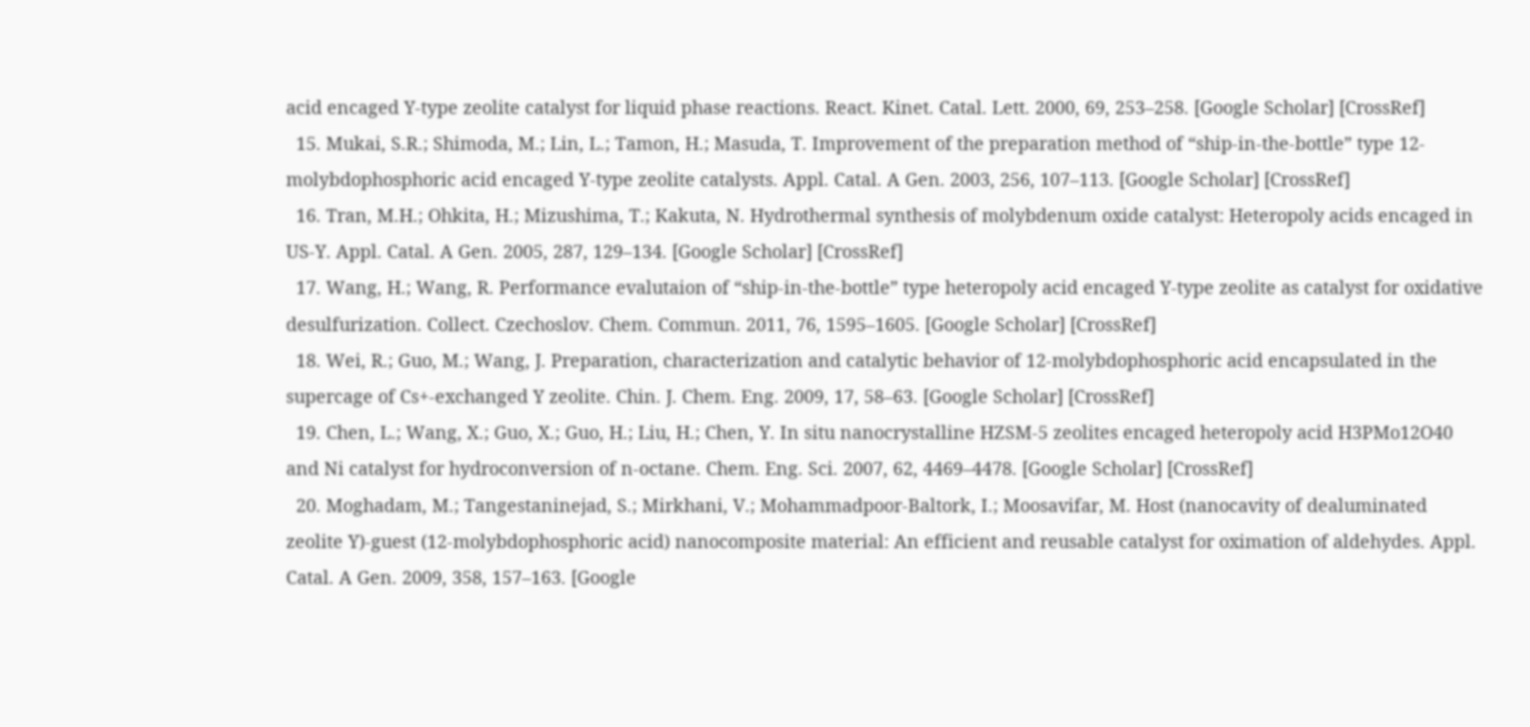acid encaged Y-type zeolite catalyst for liquid phase reactions. React. Kinet. Catal. Lett. 2000, 69, 253–258. [Google Scholar] [CrossRef]
  15. Mukai, S.R.; Shimoda, M.; Lin, L.; Tamon, H.; Masuda, T. Improvement of the preparation method of “ship-in-the-bottle” type 12-molybdophosphoric acid encaged Y-type zeolite catalysts. Appl. Catal. A Gen. 2003, 256, 107–113. [Google Scholar] [CrossRef]
  16. Tran, M.H.; Ohkita, H.; Mizushima, T.; Kakuta, N. Hydrothermal synthesis of molybdenum oxide catalyst: Heteropoly acids encaged in US-Y. Appl. Catal. A Gen. 2005, 287, 129–134. [Google Scholar] [CrossRef]
  17. Wang, H.; Wang, R. Performance evalutaion of “ship-in-the-bottle” type heteropoly acid encaged Y-type zeolite as catalyst for oxidative desulfurization. Collect. Czechoslov. Chem. Commun. 2011, 76, 1595–1605. [Google Scholar] [CrossRef]
  18. Wei, R.; Guo, M.; Wang, J. Preparation, characterization and catalytic behavior of 12-molybdophosphoric acid encapsulated in the supercage of Cs+-exchanged Y zeolite. Chin. J. Chem. Eng. 2009, 17, 58–63. [Google Scholar] [CrossRef]
  19. Chen, L.; Wang, X.; Guo, X.; Guo, H.; Liu, H.; Chen, Y. In situ nanocrystalline HZSM-5 zeolites encaged heteropoly acid H3PMo12O40 and Ni catalyst for hydroconversion of n-octane. Chem. Eng. Sci. 2007, 62, 4469–4478. [Google Scholar] [CrossRef]
  20. Moghadam, M.; Tangestaninejad, S.; Mirkhani, V.; Mohammadpoor-Baltork, I.; Moosavifar, M. Host (nanocavity of dealuminated zeolite Y)-guest (12-molybdophosphoric acid) nanocomposite material: An efficient and reusable catalyst for oximation of aldehydes. Appl. Catal. A Gen. 2009, 358, 157–163. [Google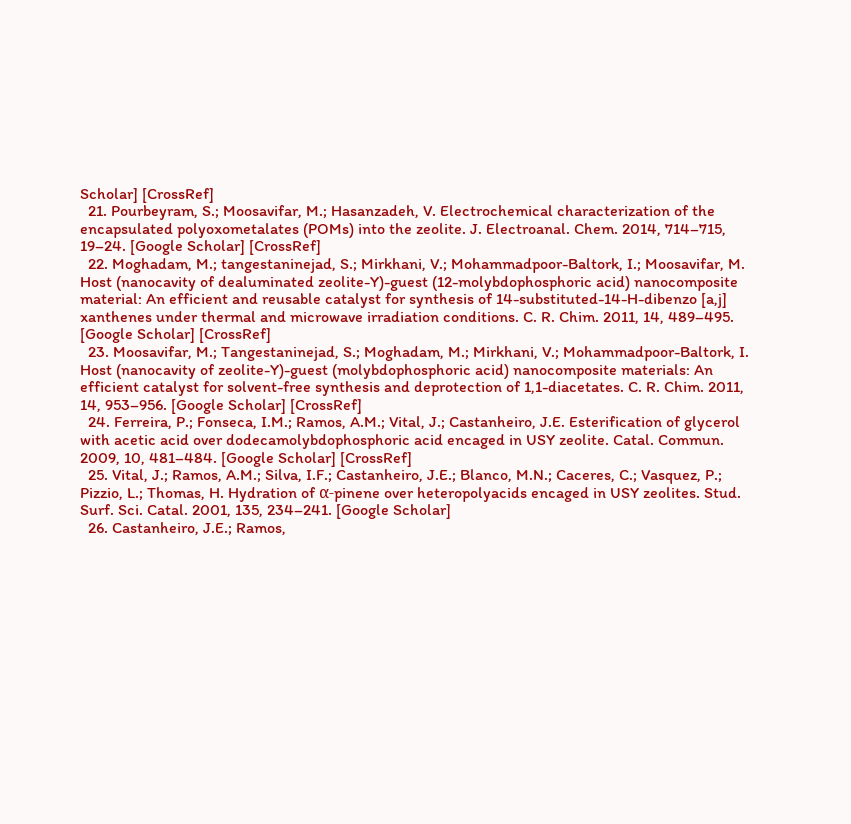Scholar] [CrossRef]
  21. Pourbeyram, S.; Moosavifar, M.; Hasanzadeh, V. Electrochemical characterization of the encapsulated polyoxometalates (POMs) into the zeolite. J. Electroanal. Chem. 2014, 714–715, 19–24. [Google Scholar] [CrossRef]
  22. Moghadam, M.; tangestaninejad, S.; Mirkhani, V.; Mohammadpoor-Baltork, I.; Moosavifar, M. Host (nanocavity of dealuminated zeolite-Y)-guest (12-molybdophosphoric acid) nanocomposite material: An efficient and reusable catalyst for synthesis of 14-substituted-14-H-dibenzo [a,j] xanthenes under thermal and microwave irradiation conditions. C. R. Chim. 2011, 14, 489–495. [Google Scholar] [CrossRef]
  23. Moosavifar, M.; Tangestaninejad, S.; Moghadam, M.; Mirkhani, V.; Mohammadpoor-Baltork, I. Host (nanocavity of zeolite-Y)-guest (molybdophosphoric acid) nanocomposite materials: An efficient catalyst for solvent-free synthesis and deprotection of 1,1-diacetates. C. R. Chim. 2011, 14, 953–956. [Google Scholar] [CrossRef]
  24. Ferreira, P.; Fonseca, I.M.; Ramos, A.M.; Vital, J.; Castanheiro, J.E. Esterification of glycerol with acetic acid over dodecamolybdophosphoric acid encaged in USY zeolite. Catal. Commun. 2009, 10, 481–484. [Google Scholar] [CrossRef]
  25. Vital, J.; Ramos, A.M.; Silva, I.F.; Castanheiro, J.E.; Blanco, M.N.; Caceres, C.; Vasquez, P.; Pizzio, L.; Thomas, H. Hydration of α-pinene over heteropolyacids encaged in USY zeolites. Stud. Surf. Sci. Catal. 2001, 135, 234–241. [Google Scholar]
  26. Castanheiro, J.E.; Ramos,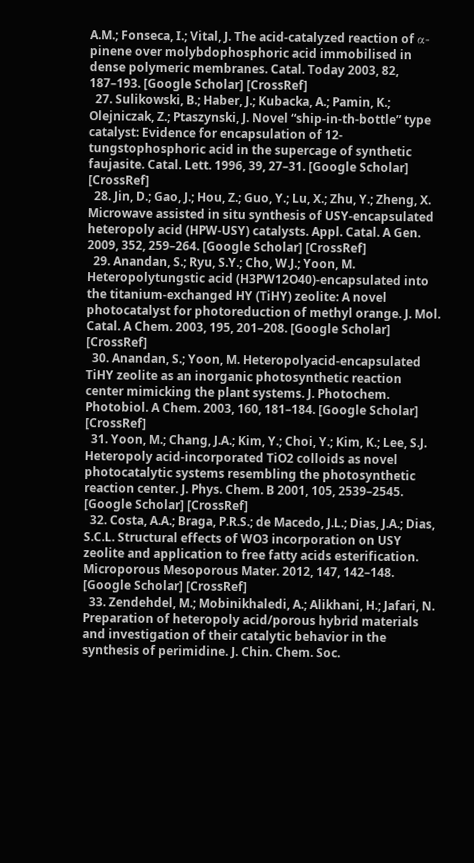A.M.; Fonseca, I.; Vital, J. The acid-catalyzed reaction of α-pinene over molybdophosphoric acid immobilised in dense polymeric membranes. Catal. Today 2003, 82, 187–193. [Google Scholar] [CrossRef]
  27. Sulikowski, B.; Haber, J.; Kubacka, A.; Pamin, K.; Olejniczak, Z.; Ptaszynski, J. Novel “ship-in-th-bottle” type catalyst: Evidence for encapsulation of 12-tungstophosphoric acid in the supercage of synthetic faujasite. Catal. Lett. 1996, 39, 27–31. [Google Scholar] [CrossRef]
  28. Jin, D.; Gao, J.; Hou, Z.; Guo, Y.; Lu, X.; Zhu, Y.; Zheng, X. Microwave assisted in situ synthesis of USY-encapsulated heteropoly acid (HPW-USY) catalysts. Appl. Catal. A Gen. 2009, 352, 259–264. [Google Scholar] [CrossRef]
  29. Anandan, S.; Ryu, S.Y.; Cho, W.J.; Yoon, M. Heteropolytungstic acid (H3PW12O40)-encapsulated into the titanium-exchanged HY (TiHY) zeolite: A novel photocatalyst for photoreduction of methyl orange. J. Mol. Catal. A Chem. 2003, 195, 201–208. [Google Scholar] [CrossRef]
  30. Anandan, S.; Yoon, M. Heteropolyacid-encapsulated TiHY zeolite as an inorganic photosynthetic reaction center mimicking the plant systems. J. Photochem. Photobiol. A Chem. 2003, 160, 181–184. [Google Scholar] [CrossRef]
  31. Yoon, M.; Chang, J.A.; Kim, Y.; Choi, Y.; Kim, K.; Lee, S.J. Heteropoly acid-incorporated TiO2 colloids as novel photocatalytic systems resembling the photosynthetic reaction center. J. Phys. Chem. B 2001, 105, 2539–2545. [Google Scholar] [CrossRef]
  32. Costa, A.A.; Braga, P.R.S.; de Macedo, J.L.; Dias, J.A.; Dias, S.C.L. Structural effects of WO3 incorporation on USY zeolite and application to free fatty acids esterification. Microporous Mesoporous Mater. 2012, 147, 142–148. [Google Scholar] [CrossRef]
  33. Zendehdel, M.; Mobinikhaledi, A.; Alikhani, H.; Jafari, N. Preparation of heteropoly acid/porous hybrid materials and investigation of their catalytic behavior in the synthesis of perimidine. J. Chin. Chem. Soc.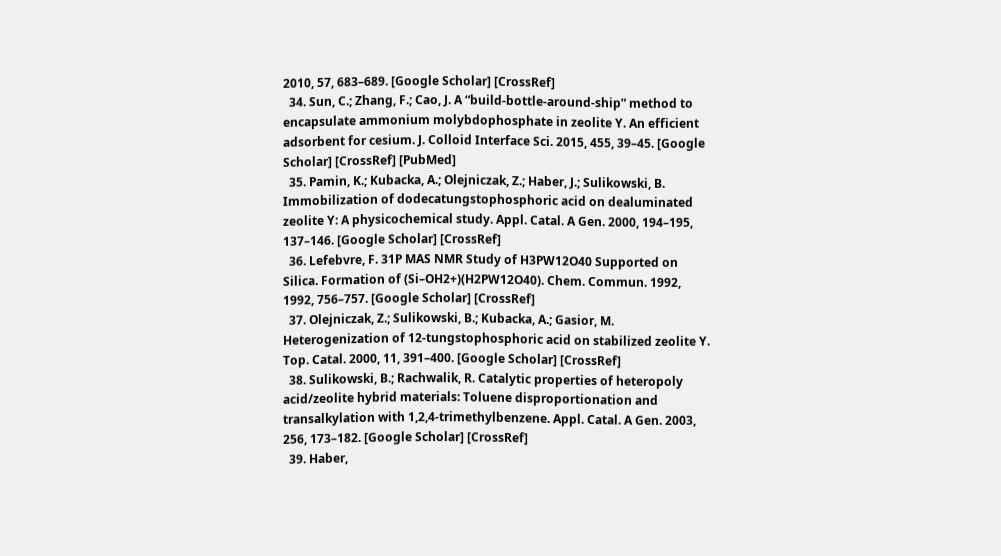2010, 57, 683–689. [Google Scholar] [CrossRef]
  34. Sun, C.; Zhang, F.; Cao, J. A “build-bottle-around-ship” method to encapsulate ammonium molybdophosphate in zeolite Y. An efficient adsorbent for cesium. J. Colloid Interface Sci. 2015, 455, 39–45. [Google Scholar] [CrossRef] [PubMed]
  35. Pamin, K.; Kubacka, A.; Olejniczak, Z.; Haber, J.; Sulikowski, B. Immobilization of dodecatungstophosphoric acid on dealuminated zeolite Y: A physicochemical study. Appl. Catal. A Gen. 2000, 194–195, 137–146. [Google Scholar] [CrossRef]
  36. Lefebvre, F. 31P MAS NMR Study of H3PW12O40 Supported on Silica. Formation of (Si–OH2+)(H2PW12O40). Chem. Commun. 1992, 1992, 756–757. [Google Scholar] [CrossRef]
  37. Olejniczak, Z.; Sulikowski, B.; Kubacka, A.; Gasior, M. Heterogenization of 12-tungstophosphoric acid on stabilized zeolite Y. Top. Catal. 2000, 11, 391–400. [Google Scholar] [CrossRef]
  38. Sulikowski, B.; Rachwalik, R. Catalytic properties of heteropoly acid/zeolite hybrid materials: Toluene disproportionation and transalkylation with 1,2,4-trimethylbenzene. Appl. Catal. A Gen. 2003, 256, 173–182. [Google Scholar] [CrossRef]
  39. Haber,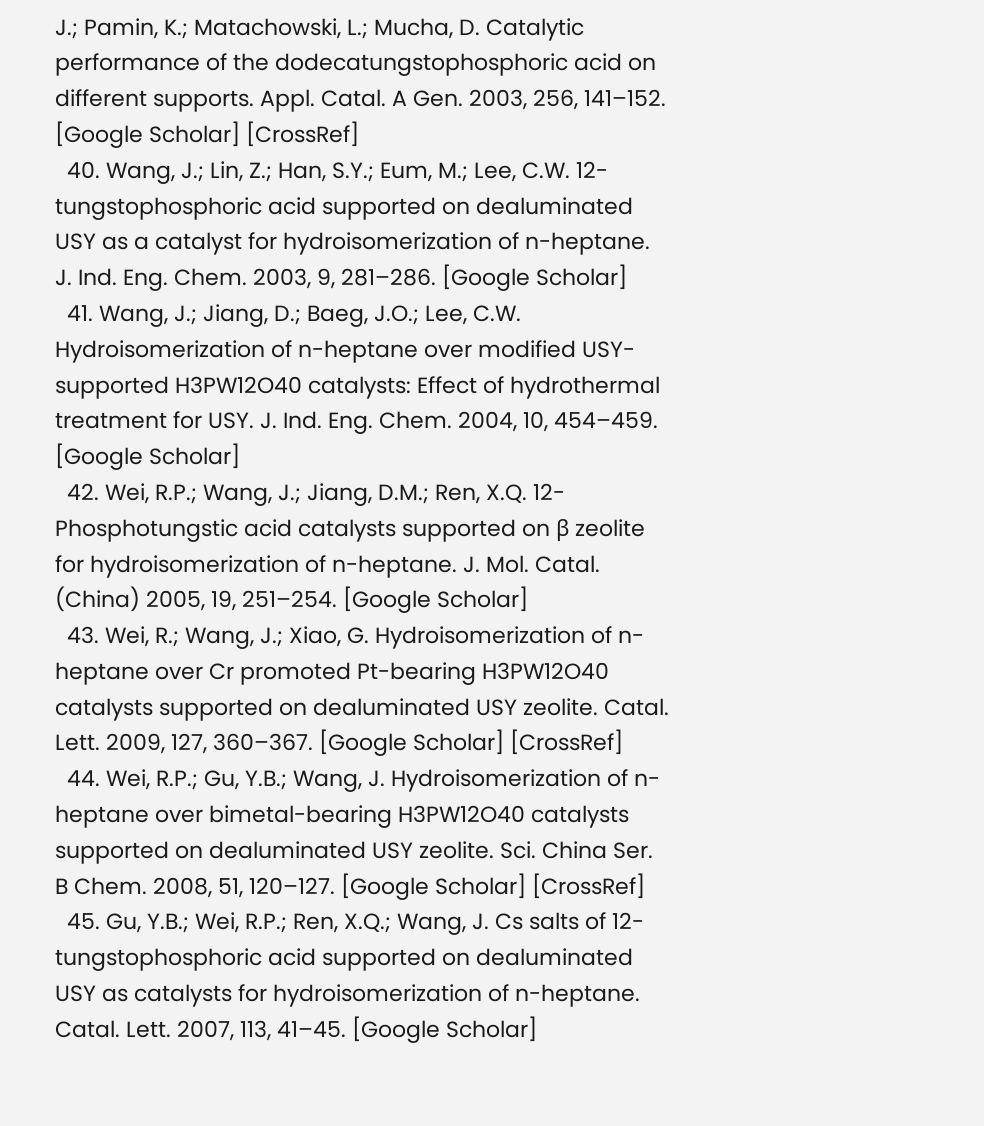J.; Pamin, K.; Matachowski, L.; Mucha, D. Catalytic performance of the dodecatungstophosphoric acid on different supports. Appl. Catal. A Gen. 2003, 256, 141–152. [Google Scholar] [CrossRef]
  40. Wang, J.; Lin, Z.; Han, S.Y.; Eum, M.; Lee, C.W. 12-tungstophosphoric acid supported on dealuminated USY as a catalyst for hydroisomerization of n-heptane. J. Ind. Eng. Chem. 2003, 9, 281–286. [Google Scholar]
  41. Wang, J.; Jiang, D.; Baeg, J.O.; Lee, C.W. Hydroisomerization of n-heptane over modified USY-supported H3PW12O40 catalysts: Effect of hydrothermal treatment for USY. J. Ind. Eng. Chem. 2004, 10, 454–459. [Google Scholar]
  42. Wei, R.P.; Wang, J.; Jiang, D.M.; Ren, X.Q. 12-Phosphotungstic acid catalysts supported on β zeolite for hydroisomerization of n-heptane. J. Mol. Catal. (China) 2005, 19, 251–254. [Google Scholar]
  43. Wei, R.; Wang, J.; Xiao, G. Hydroisomerization of n-heptane over Cr promoted Pt-bearing H3PW12O40 catalysts supported on dealuminated USY zeolite. Catal. Lett. 2009, 127, 360–367. [Google Scholar] [CrossRef]
  44. Wei, R.P.; Gu, Y.B.; Wang, J. Hydroisomerization of n-heptane over bimetal-bearing H3PW12O40 catalysts supported on dealuminated USY zeolite. Sci. China Ser. B Chem. 2008, 51, 120–127. [Google Scholar] [CrossRef]
  45. Gu, Y.B.; Wei, R.P.; Ren, X.Q.; Wang, J. Cs salts of 12-tungstophosphoric acid supported on dealuminated USY as catalysts for hydroisomerization of n-heptane. Catal. Lett. 2007, 113, 41–45. [Google Scholar]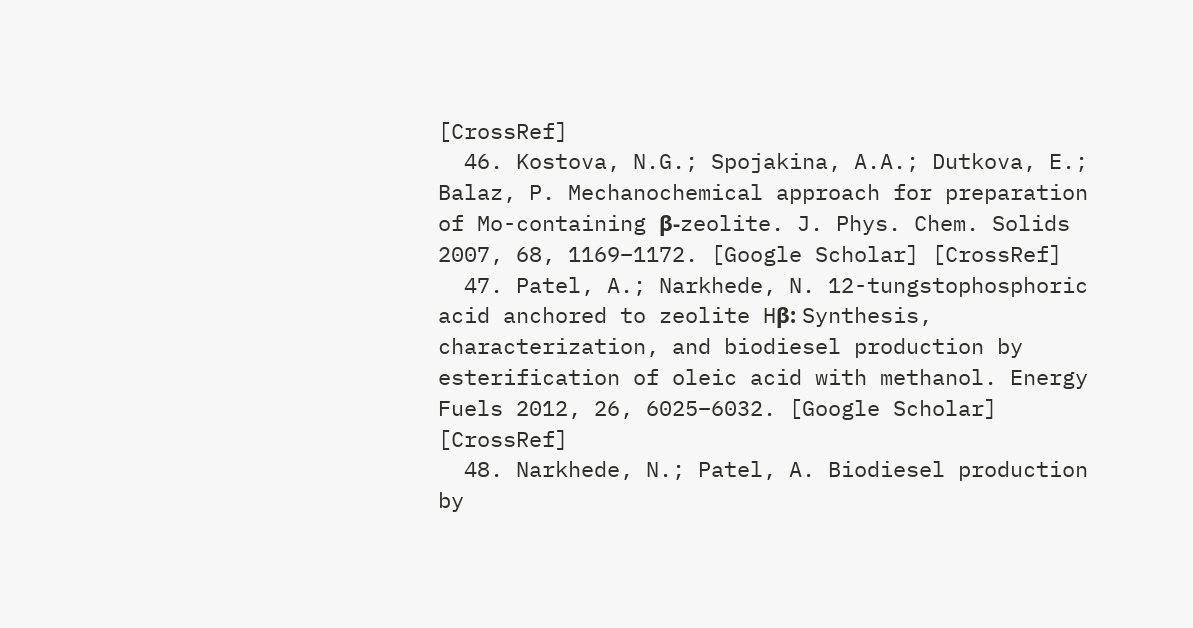[CrossRef]
  46. Kostova, N.G.; Spojakina, A.A.; Dutkova, E.; Balaz, P. Mechanochemical approach for preparation of Mo-containing β-zeolite. J. Phys. Chem. Solids 2007, 68, 1169–1172. [Google Scholar] [CrossRef]
  47. Patel, A.; Narkhede, N. 12-tungstophosphoric acid anchored to zeolite Hβ: Synthesis, characterization, and biodiesel production by esterification of oleic acid with methanol. Energy Fuels 2012, 26, 6025–6032. [Google Scholar] [CrossRef]
  48. Narkhede, N.; Patel, A. Biodiesel production by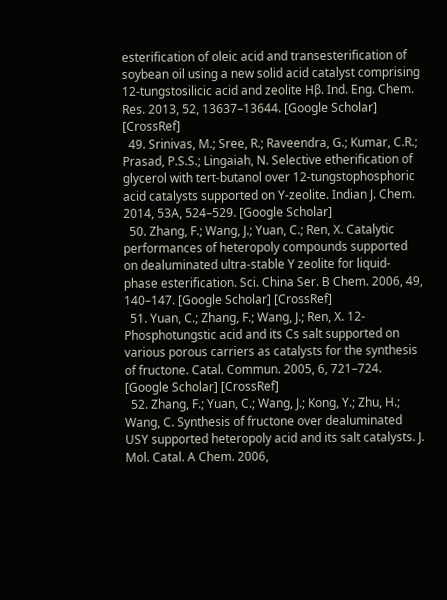esterification of oleic acid and transesterification of soybean oil using a new solid acid catalyst comprising 12-tungstosilicic acid and zeolite Hβ. Ind. Eng. Chem. Res. 2013, 52, 13637–13644. [Google Scholar] [CrossRef]
  49. Srinivas, M.; Sree, R.; Raveendra, G.; Kumar, C.R.; Prasad, P.S.S.; Lingaiah, N. Selective etherification of glycerol with tert-butanol over 12-tungstophosphoric acid catalysts supported on Y-zeolite. Indian J. Chem. 2014, 53A, 524–529. [Google Scholar]
  50. Zhang, F.; Wang, J.; Yuan, C.; Ren, X. Catalytic performances of heteropoly compounds supported on dealuminated ultra-stable Y zeolite for liquid-phase esterification. Sci. China Ser. B Chem. 2006, 49, 140–147. [Google Scholar] [CrossRef]
  51. Yuan, C.; Zhang, F.; Wang, J.; Ren, X. 12-Phosphotungstic acid and its Cs salt supported on various porous carriers as catalysts for the synthesis of fructone. Catal. Commun. 2005, 6, 721–724. [Google Scholar] [CrossRef]
  52. Zhang, F.; Yuan, C.; Wang, J.; Kong, Y.; Zhu, H.; Wang, C. Synthesis of fructone over dealuminated USY supported heteropoly acid and its salt catalysts. J. Mol. Catal. A Chem. 2006,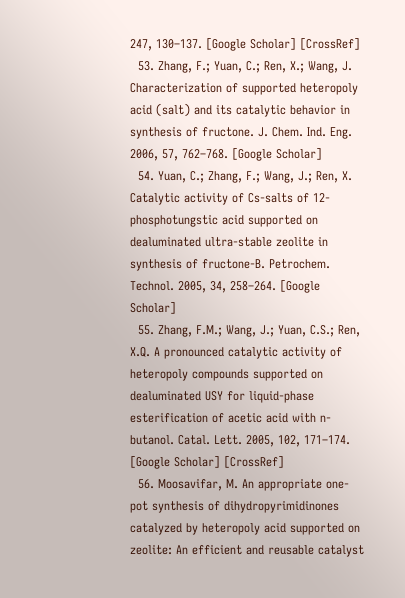247, 130–137. [Google Scholar] [CrossRef]
  53. Zhang, F.; Yuan, C.; Ren, X.; Wang, J. Characterization of supported heteropoly acid (salt) and its catalytic behavior in synthesis of fructone. J. Chem. Ind. Eng. 2006, 57, 762–768. [Google Scholar]
  54. Yuan, C.; Zhang, F.; Wang, J.; Ren, X. Catalytic activity of Cs-salts of 12-phosphotungstic acid supported on dealuminated ultra-stable zeolite in synthesis of fructone-B. Petrochem. Technol. 2005, 34, 258–264. [Google Scholar]
  55. Zhang, F.M.; Wang, J.; Yuan, C.S.; Ren, X.Q. A pronounced catalytic activity of heteropoly compounds supported on dealuminated USY for liquid-phase esterification of acetic acid with n-butanol. Catal. Lett. 2005, 102, 171–174. [Google Scholar] [CrossRef]
  56. Moosavifar, M. An appropriate one-pot synthesis of dihydropyrimidinones catalyzed by heteropoly acid supported on zeolite: An efficient and reusable catalyst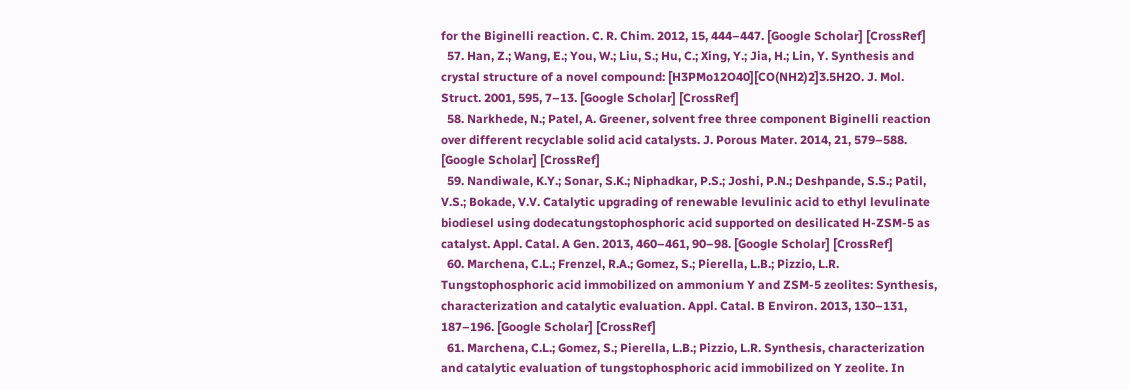for the Biginelli reaction. C. R. Chim. 2012, 15, 444–447. [Google Scholar] [CrossRef]
  57. Han, Z.; Wang, E.; You, W.; Liu, S.; Hu, C.; Xing, Y.; Jia, H.; Lin, Y. Synthesis and crystal structure of a novel compound: [H3PMo12O40][CO(NH2)2]3.5H2O. J. Mol. Struct. 2001, 595, 7–13. [Google Scholar] [CrossRef]
  58. Narkhede, N.; Patel, A. Greener, solvent free three component Biginelli reaction over different recyclable solid acid catalysts. J. Porous Mater. 2014, 21, 579–588. [Google Scholar] [CrossRef]
  59. Nandiwale, K.Y.; Sonar, S.K.; Niphadkar, P.S.; Joshi, P.N.; Deshpande, S.S.; Patil, V.S.; Bokade, V.V. Catalytic upgrading of renewable levulinic acid to ethyl levulinate biodiesel using dodecatungstophosphoric acid supported on desilicated H-ZSM-5 as catalyst. Appl. Catal. A Gen. 2013, 460–461, 90–98. [Google Scholar] [CrossRef]
  60. Marchena, C.L.; Frenzel, R.A.; Gomez, S.; Pierella, L.B.; Pizzio, L.R. Tungstophosphoric acid immobilized on ammonium Y and ZSM-5 zeolites: Synthesis, characterization and catalytic evaluation. Appl. Catal. B Environ. 2013, 130–131, 187–196. [Google Scholar] [CrossRef]
  61. Marchena, C.L.; Gomez, S.; Pierella, L.B.; Pizzio, L.R. Synthesis, characterization and catalytic evaluation of tungstophosphoric acid immobilized on Y zeolite. In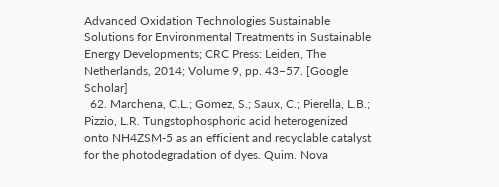Advanced Oxidation Technologies Sustainable Solutions for Environmental Treatments in Sustainable Energy Developments; CRC Press: Leiden, The Netherlands, 2014; Volume 9, pp. 43–57. [Google Scholar]
  62. Marchena, C.L.; Gomez, S.; Saux, C.; Pierella, L.B.; Pizzio, L.R. Tungstophosphoric acid heterogenized onto NH4ZSM-5 as an efficient and recyclable catalyst for the photodegradation of dyes. Quim. Nova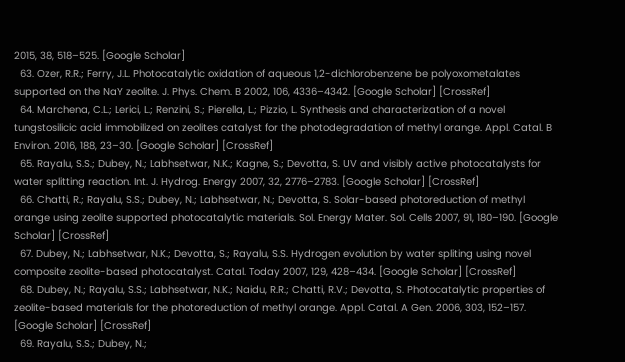2015, 38, 518–525. [Google Scholar]
  63. Ozer, R.R.; Ferry, J.L. Photocatalytic oxidation of aqueous 1,2-dichlorobenzene be polyoxometalates supported on the NaY zeolite. J. Phys. Chem. B 2002, 106, 4336–4342. [Google Scholar] [CrossRef]
  64. Marchena, C.L.; Lerici, L.; Renzini, S.; Pierella, L.; Pizzio, L. Synthesis and characterization of a novel tungstosilicic acid immobilized on zeolites catalyst for the photodegradation of methyl orange. Appl. Catal. B Environ. 2016, 188, 23–30. [Google Scholar] [CrossRef]
  65. Rayalu, S.S.; Dubey, N.; Labhsetwar, N.K.; Kagne, S.; Devotta, S. UV and visibly active photocatalysts for water splitting reaction. Int. J. Hydrog. Energy 2007, 32, 2776–2783. [Google Scholar] [CrossRef]
  66. Chatti, R.; Rayalu, S.S.; Dubey, N.; Labhsetwar, N.; Devotta, S. Solar-based photoreduction of methyl orange using zeolite supported photocatalytic materials. Sol. Energy Mater. Sol. Cells 2007, 91, 180–190. [Google Scholar] [CrossRef]
  67. Dubey, N.; Labhsetwar, N.K.; Devotta, S.; Rayalu, S.S. Hydrogen evolution by water spliting using novel composite zeolite-based photocatalyst. Catal. Today 2007, 129, 428–434. [Google Scholar] [CrossRef]
  68. Dubey, N.; Rayalu, S.S.; Labhsetwar, N.K.; Naidu, R.R.; Chatti, R.V.; Devotta, S. Photocatalytic properties of zeolite-based materials for the photoreduction of methyl orange. Appl. Catal. A Gen. 2006, 303, 152–157. [Google Scholar] [CrossRef]
  69. Rayalu, S.S.; Dubey, N.;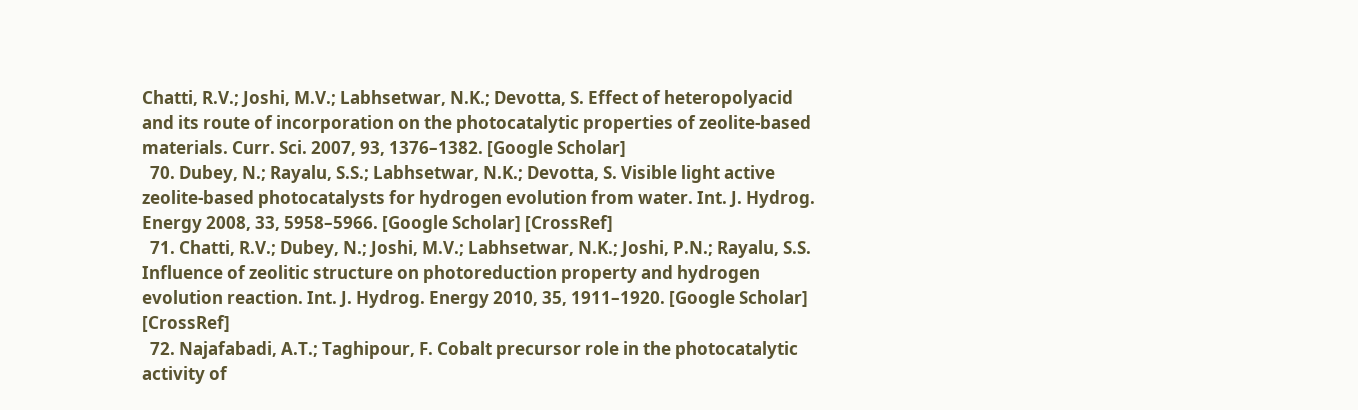Chatti, R.V.; Joshi, M.V.; Labhsetwar, N.K.; Devotta, S. Effect of heteropolyacid and its route of incorporation on the photocatalytic properties of zeolite-based materials. Curr. Sci. 2007, 93, 1376–1382. [Google Scholar]
  70. Dubey, N.; Rayalu, S.S.; Labhsetwar, N.K.; Devotta, S. Visible light active zeolite-based photocatalysts for hydrogen evolution from water. Int. J. Hydrog. Energy 2008, 33, 5958–5966. [Google Scholar] [CrossRef]
  71. Chatti, R.V.; Dubey, N.; Joshi, M.V.; Labhsetwar, N.K.; Joshi, P.N.; Rayalu, S.S. Influence of zeolitic structure on photoreduction property and hydrogen evolution reaction. Int. J. Hydrog. Energy 2010, 35, 1911–1920. [Google Scholar] [CrossRef]
  72. Najafabadi, A.T.; Taghipour, F. Cobalt precursor role in the photocatalytic activity of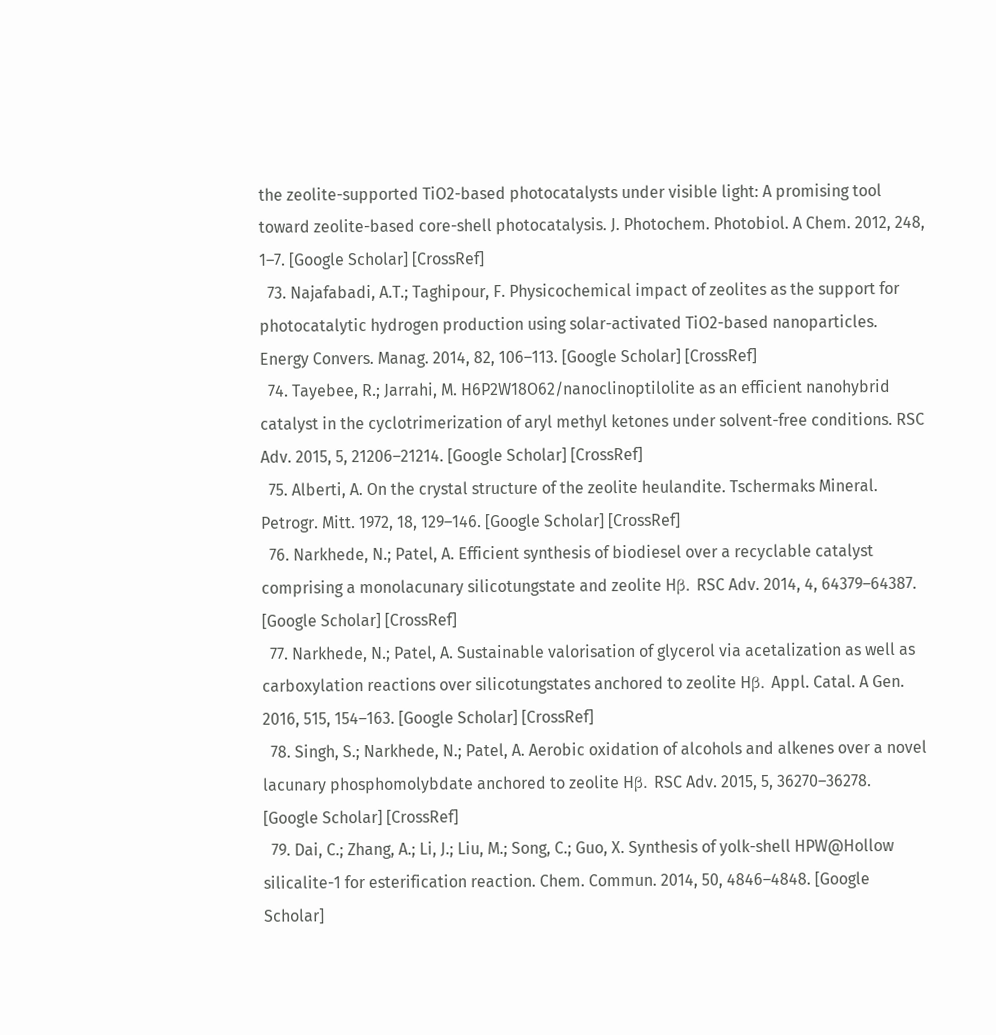the zeolite-supported TiO2-based photocatalysts under visible light: A promising tool toward zeolite-based core-shell photocatalysis. J. Photochem. Photobiol. A Chem. 2012, 248, 1–7. [Google Scholar] [CrossRef]
  73. Najafabadi, A.T.; Taghipour, F. Physicochemical impact of zeolites as the support for photocatalytic hydrogen production using solar-activated TiO2-based nanoparticles. Energy Convers. Manag. 2014, 82, 106–113. [Google Scholar] [CrossRef]
  74. Tayebee, R.; Jarrahi, M. H6P2W18O62/nanoclinoptilolite as an efficient nanohybrid catalyst in the cyclotrimerization of aryl methyl ketones under solvent-free conditions. RSC Adv. 2015, 5, 21206–21214. [Google Scholar] [CrossRef]
  75. Alberti, A. On the crystal structure of the zeolite heulandite. Tschermaks Mineral. Petrogr. Mitt. 1972, 18, 129–146. [Google Scholar] [CrossRef]
  76. Narkhede, N.; Patel, A. Efficient synthesis of biodiesel over a recyclable catalyst comprising a monolacunary silicotungstate and zeolite Hβ. RSC Adv. 2014, 4, 64379–64387. [Google Scholar] [CrossRef]
  77. Narkhede, N.; Patel, A. Sustainable valorisation of glycerol via acetalization as well as carboxylation reactions over silicotungstates anchored to zeolite Hβ. Appl. Catal. A Gen. 2016, 515, 154–163. [Google Scholar] [CrossRef]
  78. Singh, S.; Narkhede, N.; Patel, A. Aerobic oxidation of alcohols and alkenes over a novel lacunary phosphomolybdate anchored to zeolite Hβ. RSC Adv. 2015, 5, 36270–36278. [Google Scholar] [CrossRef]
  79. Dai, C.; Zhang, A.; Li, J.; Liu, M.; Song, C.; Guo, X. Synthesis of yolk-shell HPW@Hollow silicalite-1 for esterification reaction. Chem. Commun. 2014, 50, 4846–4848. [Google Scholar]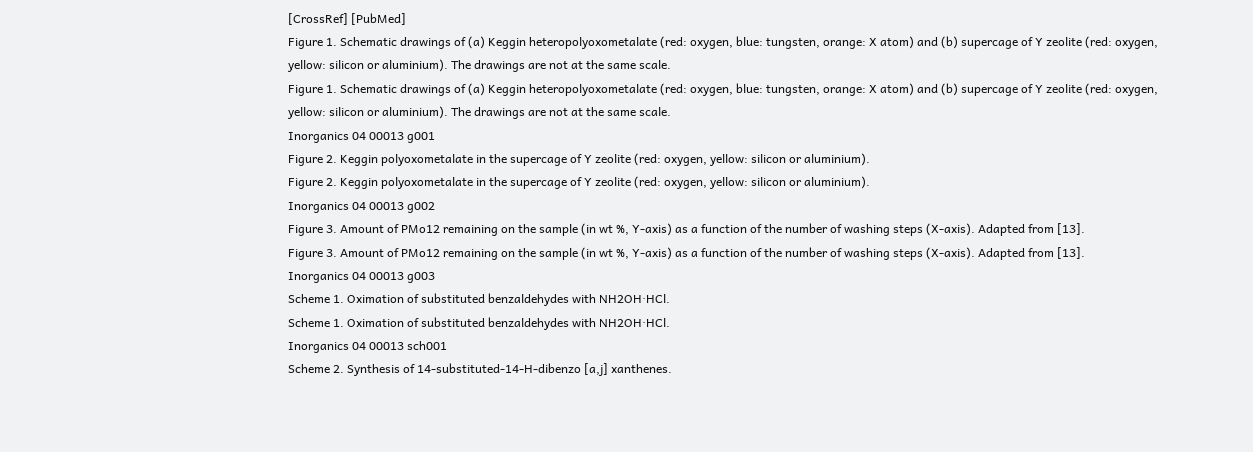[CrossRef] [PubMed]
Figure 1. Schematic drawings of (a) Keggin heteropolyoxometalate (red: oxygen, blue: tungsten, orange: X atom) and (b) supercage of Y zeolite (red: oxygen, yellow: silicon or aluminium). The drawings are not at the same scale.
Figure 1. Schematic drawings of (a) Keggin heteropolyoxometalate (red: oxygen, blue: tungsten, orange: X atom) and (b) supercage of Y zeolite (red: oxygen, yellow: silicon or aluminium). The drawings are not at the same scale.
Inorganics 04 00013 g001
Figure 2. Keggin polyoxometalate in the supercage of Y zeolite (red: oxygen, yellow: silicon or aluminium).
Figure 2. Keggin polyoxometalate in the supercage of Y zeolite (red: oxygen, yellow: silicon or aluminium).
Inorganics 04 00013 g002
Figure 3. Amount of PMo12 remaining on the sample (in wt %, Y-axis) as a function of the number of washing steps (X-axis). Adapted from [13].
Figure 3. Amount of PMo12 remaining on the sample (in wt %, Y-axis) as a function of the number of washing steps (X-axis). Adapted from [13].
Inorganics 04 00013 g003
Scheme 1. Oximation of substituted benzaldehydes with NH2OH·HCl.
Scheme 1. Oximation of substituted benzaldehydes with NH2OH·HCl.
Inorganics 04 00013 sch001
Scheme 2. Synthesis of 14-substituted-14-H-dibenzo [a,j] xanthenes.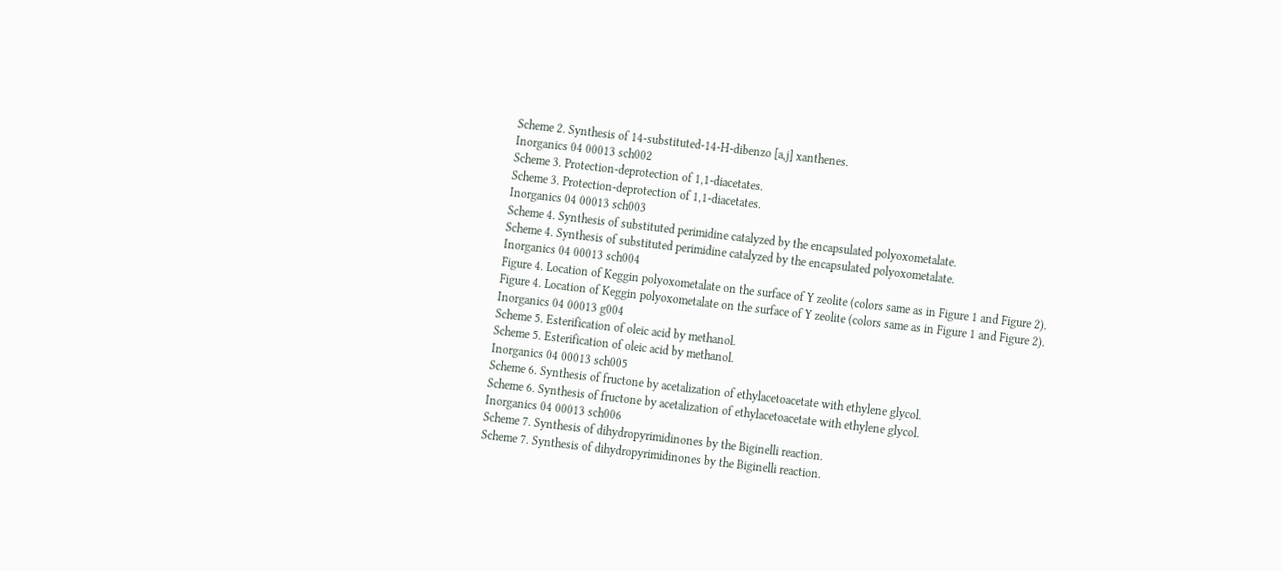Scheme 2. Synthesis of 14-substituted-14-H-dibenzo [a,j] xanthenes.
Inorganics 04 00013 sch002
Scheme 3. Protection-deprotection of 1,1-diacetates.
Scheme 3. Protection-deprotection of 1,1-diacetates.
Inorganics 04 00013 sch003
Scheme 4. Synthesis of substituted perimidine catalyzed by the encapsulated polyoxometalate.
Scheme 4. Synthesis of substituted perimidine catalyzed by the encapsulated polyoxometalate.
Inorganics 04 00013 sch004
Figure 4. Location of Keggin polyoxometalate on the surface of Y zeolite (colors same as in Figure 1 and Figure 2).
Figure 4. Location of Keggin polyoxometalate on the surface of Y zeolite (colors same as in Figure 1 and Figure 2).
Inorganics 04 00013 g004
Scheme 5. Esterification of oleic acid by methanol.
Scheme 5. Esterification of oleic acid by methanol.
Inorganics 04 00013 sch005
Scheme 6. Synthesis of fructone by acetalization of ethylacetoacetate with ethylene glycol.
Scheme 6. Synthesis of fructone by acetalization of ethylacetoacetate with ethylene glycol.
Inorganics 04 00013 sch006
Scheme 7. Synthesis of dihydropyrimidinones by the Biginelli reaction.
Scheme 7. Synthesis of dihydropyrimidinones by the Biginelli reaction.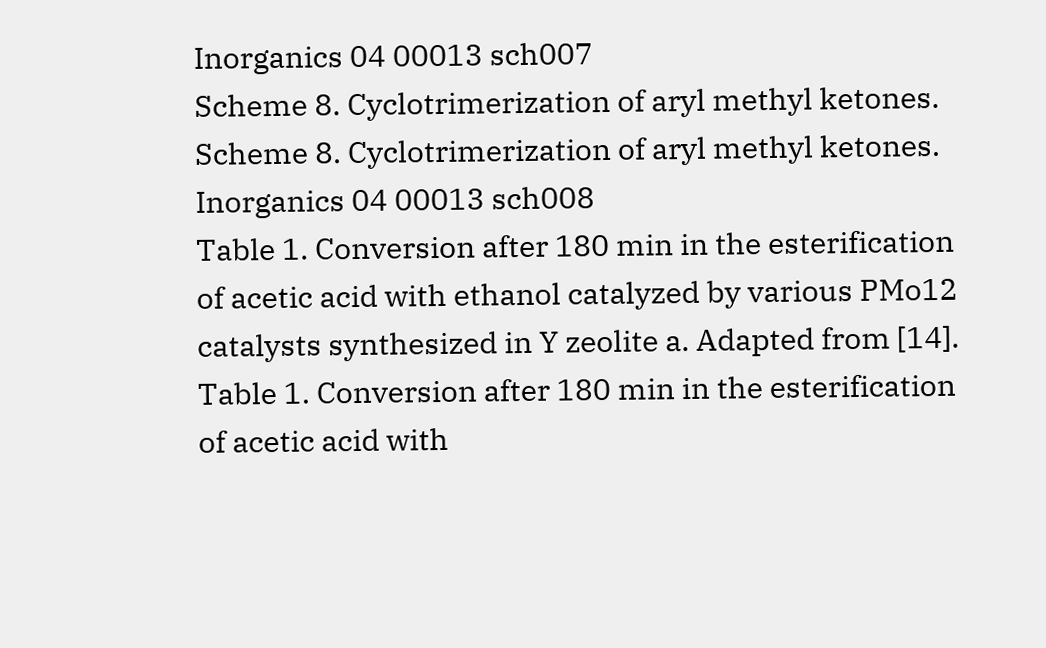Inorganics 04 00013 sch007
Scheme 8. Cyclotrimerization of aryl methyl ketones.
Scheme 8. Cyclotrimerization of aryl methyl ketones.
Inorganics 04 00013 sch008
Table 1. Conversion after 180 min in the esterification of acetic acid with ethanol catalyzed by various PMo12 catalysts synthesized in Y zeolite a. Adapted from [14].
Table 1. Conversion after 180 min in the esterification of acetic acid with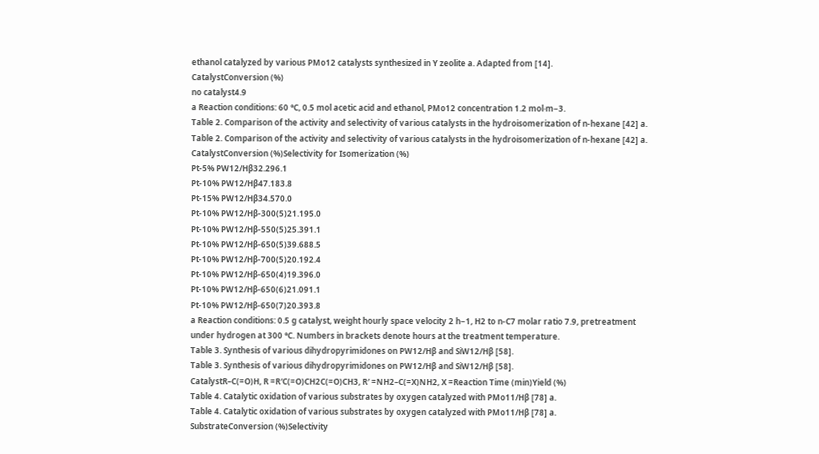ethanol catalyzed by various PMo12 catalysts synthesized in Y zeolite a. Adapted from [14].
CatalystConversion (%)
no catalyst4.9
a Reaction conditions: 60 °C, 0.5 mol acetic acid and ethanol, PMo12 concentration 1.2 mol·m−3.
Table 2. Comparison of the activity and selectivity of various catalysts in the hydroisomerization of n-hexane [42] a.
Table 2. Comparison of the activity and selectivity of various catalysts in the hydroisomerization of n-hexane [42] a.
CatalystConversion (%)Selectivity for Isomerization (%)
Pt-5% PW12/Hβ32.296.1
Pt-10% PW12/Hβ47.183.8
Pt-15% PW12/Hβ34.570.0
Pt-10% PW12/Hβ-300(5)21.195.0
Pt-10% PW12/Hβ-550(5)25.391.1
Pt-10% PW12/Hβ-650(5)39.688.5
Pt-10% PW12/Hβ-700(5)20.192.4
Pt-10% PW12/Hβ-650(4)19.396.0
Pt-10% PW12/Hβ-650(6)21.091.1
Pt-10% PW12/Hβ-650(7)20.393.8
a Reaction conditions: 0.5 g catalyst, weight hourly space velocity 2 h−1, H2 to n-C7 molar ratio 7.9, pretreatment under hydrogen at 300 °C. Numbers in brackets denote hours at the treatment temperature.
Table 3. Synthesis of various dihydropyrimidones on PW12/Hβ and SiW12/Hβ [58].
Table 3. Synthesis of various dihydropyrimidones on PW12/Hβ and SiW12/Hβ [58].
CatalystR–C(=O)H, R =R′C(=O)CH2C(=O)CH3, R′ =NH2–C(=X)NH2, X =Reaction Time (min)Yield (%)
Table 4. Catalytic oxidation of various substrates by oxygen catalyzed with PMo11/Hβ [78] a.
Table 4. Catalytic oxidation of various substrates by oxygen catalyzed with PMo11/Hβ [78] a.
SubstrateConversion (%)Selectivity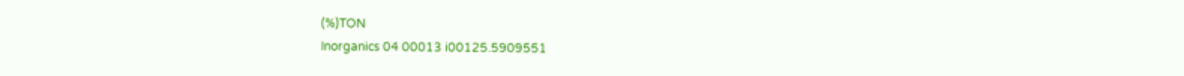(%)TON
Inorganics 04 00013 i00125.5909551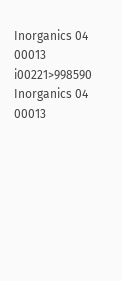Inorganics 04 00013 i00221>998590
Inorganics 04 00013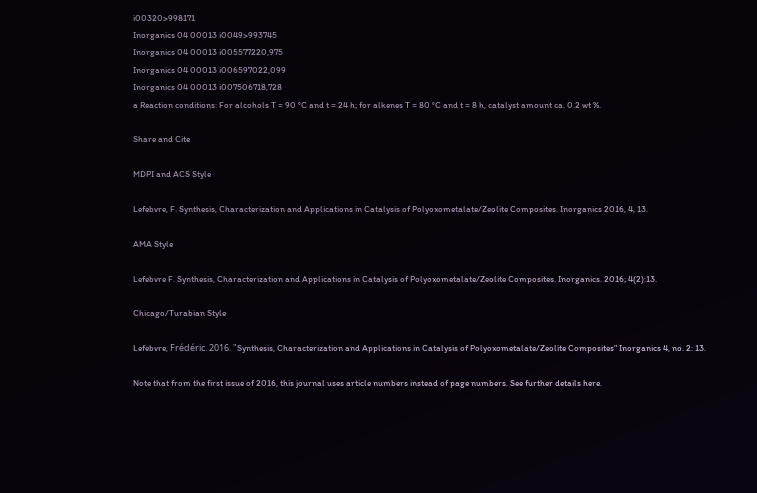i00320>998171
Inorganics 04 00013 i0049>993745
Inorganics 04 00013 i005577220,975
Inorganics 04 00013 i006597022,099
Inorganics 04 00013 i007506718,728
a Reaction conditions: For alcohols T = 90 °C and t = 24 h; for alkenes T = 80 °C and t = 8 h, catalyst amount ca. 0.2 wt %.

Share and Cite

MDPI and ACS Style

Lefebvre, F. Synthesis, Characterization and Applications in Catalysis of Polyoxometalate/Zeolite Composites. Inorganics 2016, 4, 13.

AMA Style

Lefebvre F. Synthesis, Characterization and Applications in Catalysis of Polyoxometalate/Zeolite Composites. Inorganics. 2016; 4(2):13.

Chicago/Turabian Style

Lefebvre, Frédéric. 2016. "Synthesis, Characterization and Applications in Catalysis of Polyoxometalate/Zeolite Composites" Inorganics 4, no. 2: 13.

Note that from the first issue of 2016, this journal uses article numbers instead of page numbers. See further details here.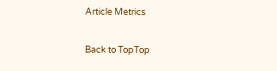Article Metrics

Back to TopTop